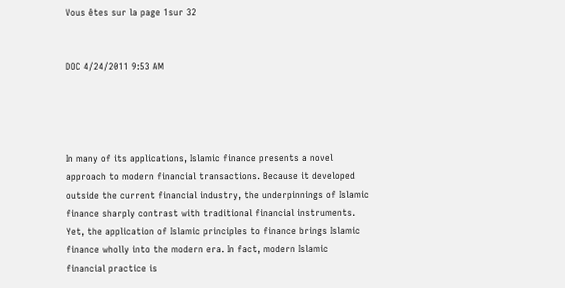Vous êtes sur la page 1sur 32


DOC 4/24/2011 9:53 AM




In many of its applications, Islamic finance presents a novel
approach to modern financial transactions. Because it developed
outside the current financial industry, the underpinnings of Islamic
finance sharply contrast with traditional financial instruments.
Yet, the application of Islamic principles to finance brings Islamic
finance wholly into the modern era. In fact, modern Islamic
financial practice is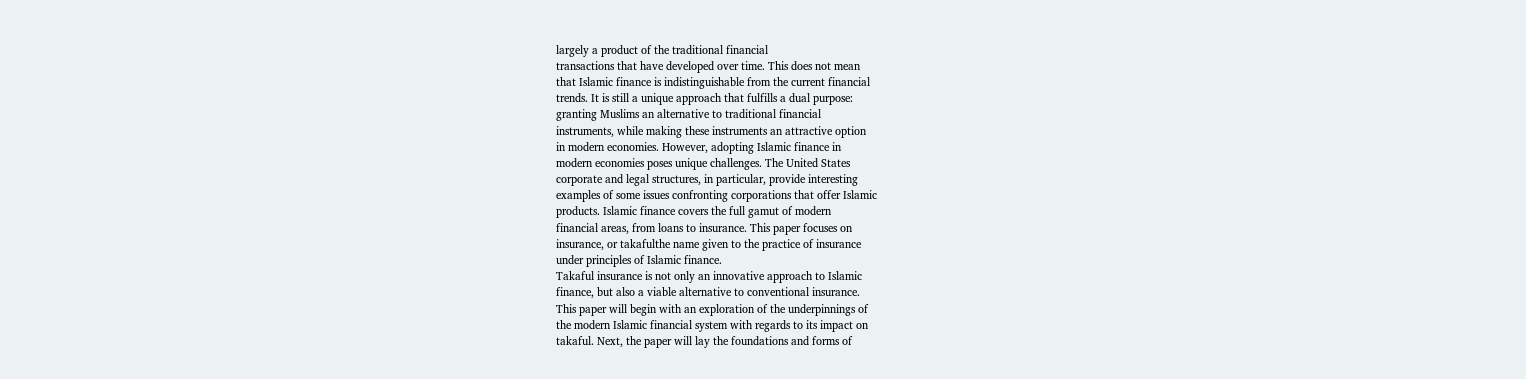largely a product of the traditional financial
transactions that have developed over time. This does not mean
that Islamic finance is indistinguishable from the current financial
trends. It is still a unique approach that fulfills a dual purpose:
granting Muslims an alternative to traditional financial
instruments, while making these instruments an attractive option
in modern economies. However, adopting Islamic finance in
modern economies poses unique challenges. The United States
corporate and legal structures, in particular, provide interesting
examples of some issues confronting corporations that offer Islamic
products. Islamic finance covers the full gamut of modern
financial areas, from loans to insurance. This paper focuses on
insurance, or takafulthe name given to the practice of insurance
under principles of Islamic finance.
Takaful insurance is not only an innovative approach to Islamic
finance, but also a viable alternative to conventional insurance.
This paper will begin with an exploration of the underpinnings of
the modern Islamic financial system with regards to its impact on
takaful. Next, the paper will lay the foundations and forms of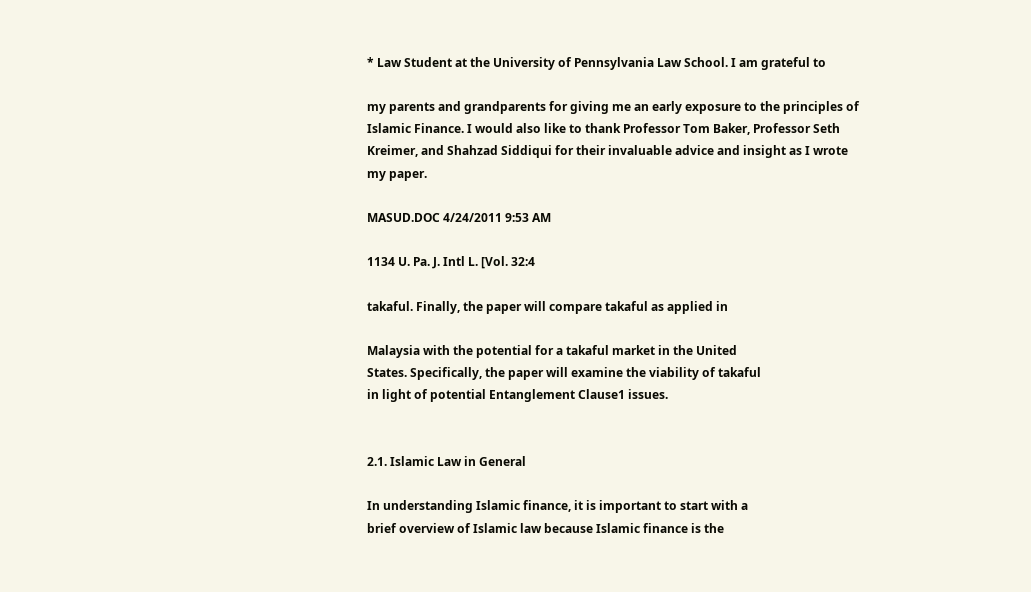* Law Student at the University of Pennsylvania Law School. I am grateful to

my parents and grandparents for giving me an early exposure to the principles of
Islamic Finance. I would also like to thank Professor Tom Baker, Professor Seth
Kreimer, and Shahzad Siddiqui for their invaluable advice and insight as I wrote
my paper.

MASUD.DOC 4/24/2011 9:53 AM

1134 U. Pa. J. Intl L. [Vol. 32:4

takaful. Finally, the paper will compare takaful as applied in

Malaysia with the potential for a takaful market in the United
States. Specifically, the paper will examine the viability of takaful
in light of potential Entanglement Clause1 issues.


2.1. Islamic Law in General

In understanding Islamic finance, it is important to start with a
brief overview of Islamic law because Islamic finance is the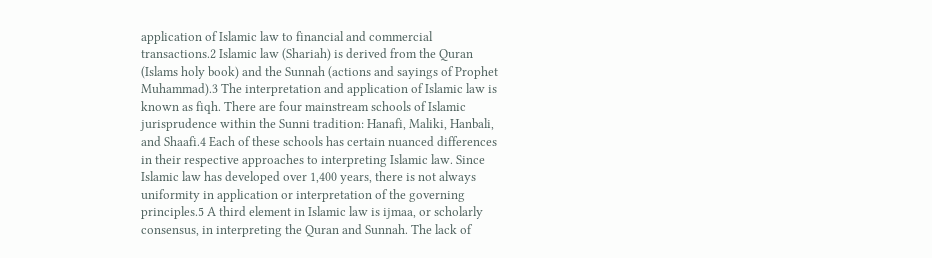application of Islamic law to financial and commercial
transactions.2 Islamic law (Shariah) is derived from the Quran
(Islams holy book) and the Sunnah (actions and sayings of Prophet
Muhammad).3 The interpretation and application of Islamic law is
known as fiqh. There are four mainstream schools of Islamic
jurisprudence within the Sunni tradition: Hanafi, Maliki, Hanbali,
and Shaafi.4 Each of these schools has certain nuanced differences
in their respective approaches to interpreting Islamic law. Since
Islamic law has developed over 1,400 years, there is not always
uniformity in application or interpretation of the governing
principles.5 A third element in Islamic law is ijmaa, or scholarly
consensus, in interpreting the Quran and Sunnah. The lack of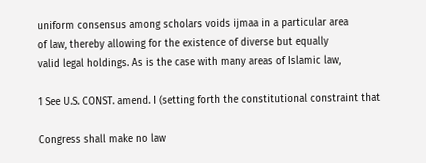uniform consensus among scholars voids ijmaa in a particular area
of law, thereby allowing for the existence of diverse but equally
valid legal holdings. As is the case with many areas of Islamic law,

1 See U.S. CONST. amend. I (setting forth the constitutional constraint that

Congress shall make no law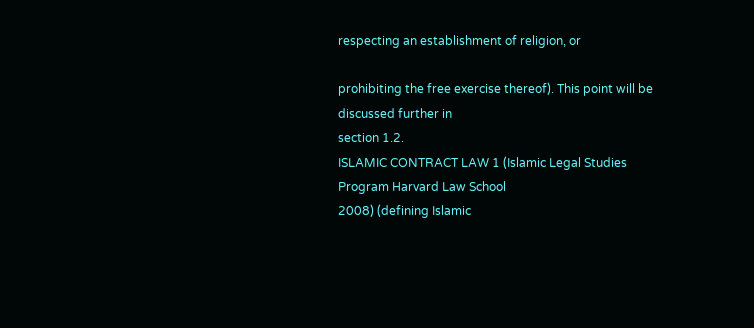respecting an establishment of religion, or

prohibiting the free exercise thereof). This point will be discussed further in
section 1.2.
ISLAMIC CONTRACT LAW 1 (Islamic Legal Studies Program Harvard Law School
2008) (defining Islamic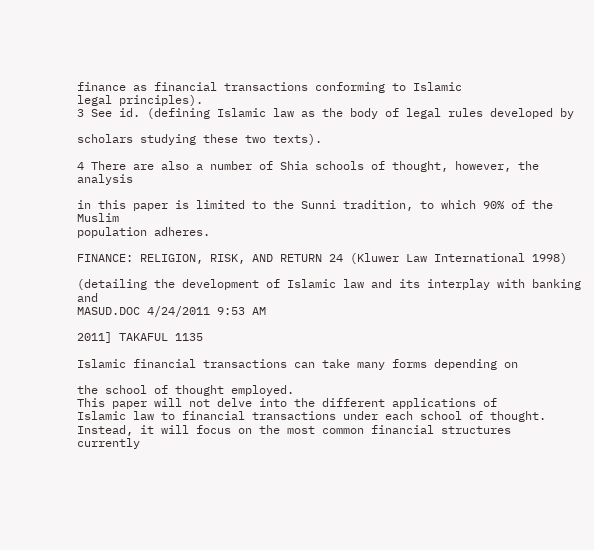finance as financial transactions conforming to Islamic
legal principles).
3 See id. (defining Islamic law as the body of legal rules developed by

scholars studying these two texts).

4 There are also a number of Shia schools of thought, however, the analysis

in this paper is limited to the Sunni tradition, to which 90% of the Muslim
population adheres.

FINANCE: RELIGION, RISK, AND RETURN 24 (Kluwer Law International 1998)

(detailing the development of Islamic law and its interplay with banking and
MASUD.DOC 4/24/2011 9:53 AM

2011] TAKAFUL 1135

Islamic financial transactions can take many forms depending on

the school of thought employed.
This paper will not delve into the different applications of
Islamic law to financial transactions under each school of thought.
Instead, it will focus on the most common financial structures
currently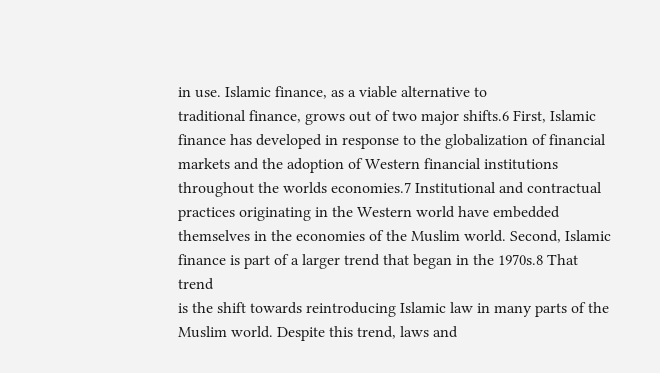in use. Islamic finance, as a viable alternative to
traditional finance, grows out of two major shifts.6 First, Islamic
finance has developed in response to the globalization of financial
markets and the adoption of Western financial institutions
throughout the worlds economies.7 Institutional and contractual
practices originating in the Western world have embedded
themselves in the economies of the Muslim world. Second, Islamic
finance is part of a larger trend that began in the 1970s.8 That trend
is the shift towards reintroducing Islamic law in many parts of the
Muslim world. Despite this trend, laws and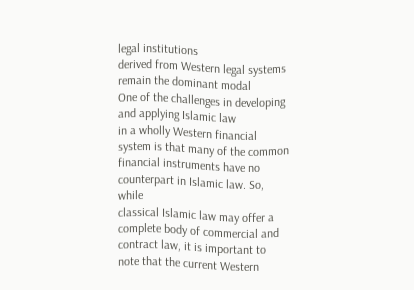legal institutions
derived from Western legal systems remain the dominant modal
One of the challenges in developing and applying Islamic law
in a wholly Western financial system is that many of the common
financial instruments have no counterpart in Islamic law. So, while
classical Islamic law may offer a complete body of commercial and
contract law, it is important to note that the current Western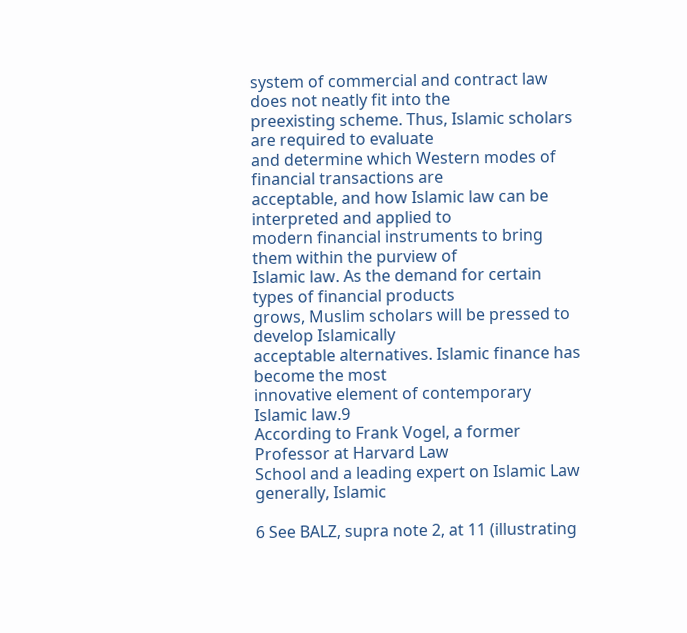system of commercial and contract law does not neatly fit into the
preexisting scheme. Thus, Islamic scholars are required to evaluate
and determine which Western modes of financial transactions are
acceptable, and how Islamic law can be interpreted and applied to
modern financial instruments to bring them within the purview of
Islamic law. As the demand for certain types of financial products
grows, Muslim scholars will be pressed to develop Islamically
acceptable alternatives. Islamic finance has become the most
innovative element of contemporary Islamic law.9
According to Frank Vogel, a former Professor at Harvard Law
School and a leading expert on Islamic Law generally, Islamic

6 See BALZ, supra note 2, at 11 (illustrating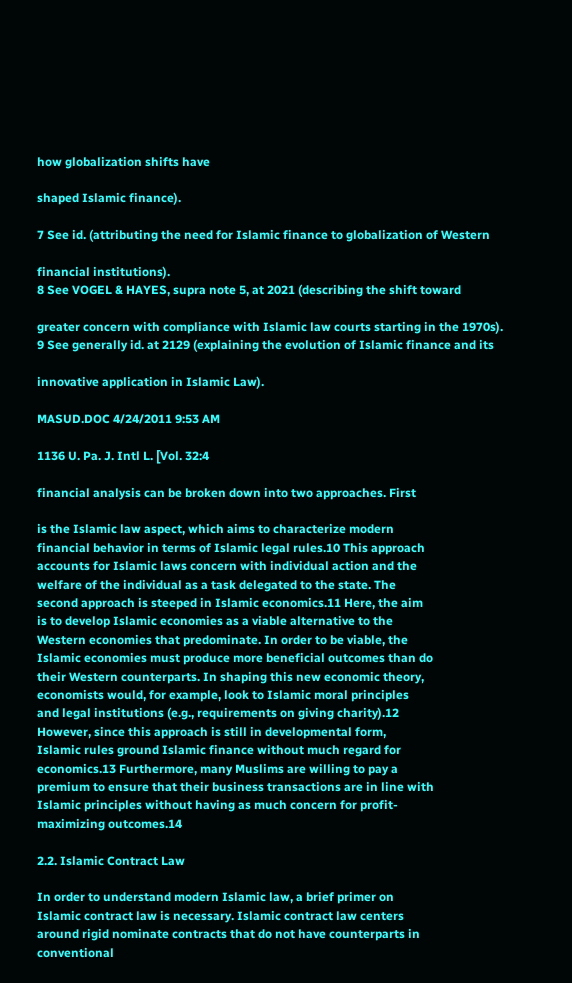how globalization shifts have

shaped Islamic finance).

7 See id. (attributing the need for Islamic finance to globalization of Western

financial institutions).
8 See VOGEL & HAYES, supra note 5, at 2021 (describing the shift toward

greater concern with compliance with Islamic law courts starting in the 1970s).
9 See generally id. at 2129 (explaining the evolution of Islamic finance and its

innovative application in Islamic Law).

MASUD.DOC 4/24/2011 9:53 AM

1136 U. Pa. J. Intl L. [Vol. 32:4

financial analysis can be broken down into two approaches. First

is the Islamic law aspect, which aims to characterize modern
financial behavior in terms of Islamic legal rules.10 This approach
accounts for Islamic laws concern with individual action and the
welfare of the individual as a task delegated to the state. The
second approach is steeped in Islamic economics.11 Here, the aim
is to develop Islamic economies as a viable alternative to the
Western economies that predominate. In order to be viable, the
Islamic economies must produce more beneficial outcomes than do
their Western counterparts. In shaping this new economic theory,
economists would, for example, look to Islamic moral principles
and legal institutions (e.g., requirements on giving charity).12
However, since this approach is still in developmental form,
Islamic rules ground Islamic finance without much regard for
economics.13 Furthermore, many Muslims are willing to pay a
premium to ensure that their business transactions are in line with
Islamic principles without having as much concern for profit-
maximizing outcomes.14

2.2. Islamic Contract Law

In order to understand modern Islamic law, a brief primer on
Islamic contract law is necessary. Islamic contract law centers
around rigid nominate contracts that do not have counterparts in
conventional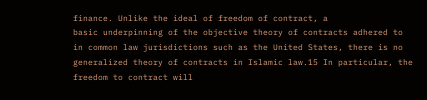finance. Unlike the ideal of freedom of contract, a
basic underpinning of the objective theory of contracts adhered to
in common law jurisdictions such as the United States, there is no
generalized theory of contracts in Islamic law.15 In particular, the
freedom to contract will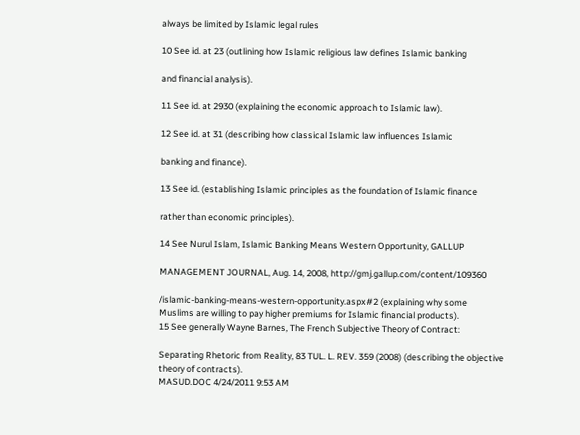always be limited by Islamic legal rules

10 See id. at 23 (outlining how Islamic religious law defines Islamic banking

and financial analysis).

11 See id. at 2930 (explaining the economic approach to Islamic law).

12 See id. at 31 (describing how classical Islamic law influences Islamic

banking and finance).

13 See id. (establishing Islamic principles as the foundation of Islamic finance

rather than economic principles).

14 See Nurul Islam, Islamic Banking Means Western Opportunity, GALLUP

MANAGEMENT JOURNAL, Aug. 14, 2008, http://gmj.gallup.com/content/109360

/islamic-banking-means-western-opportunity.aspx#2 (explaining why some
Muslims are willing to pay higher premiums for Islamic financial products).
15 See generally Wayne Barnes, The French Subjective Theory of Contract:

Separating Rhetoric from Reality, 83 TUL. L. REV. 359 (2008) (describing the objective
theory of contracts).
MASUD.DOC 4/24/2011 9:53 AM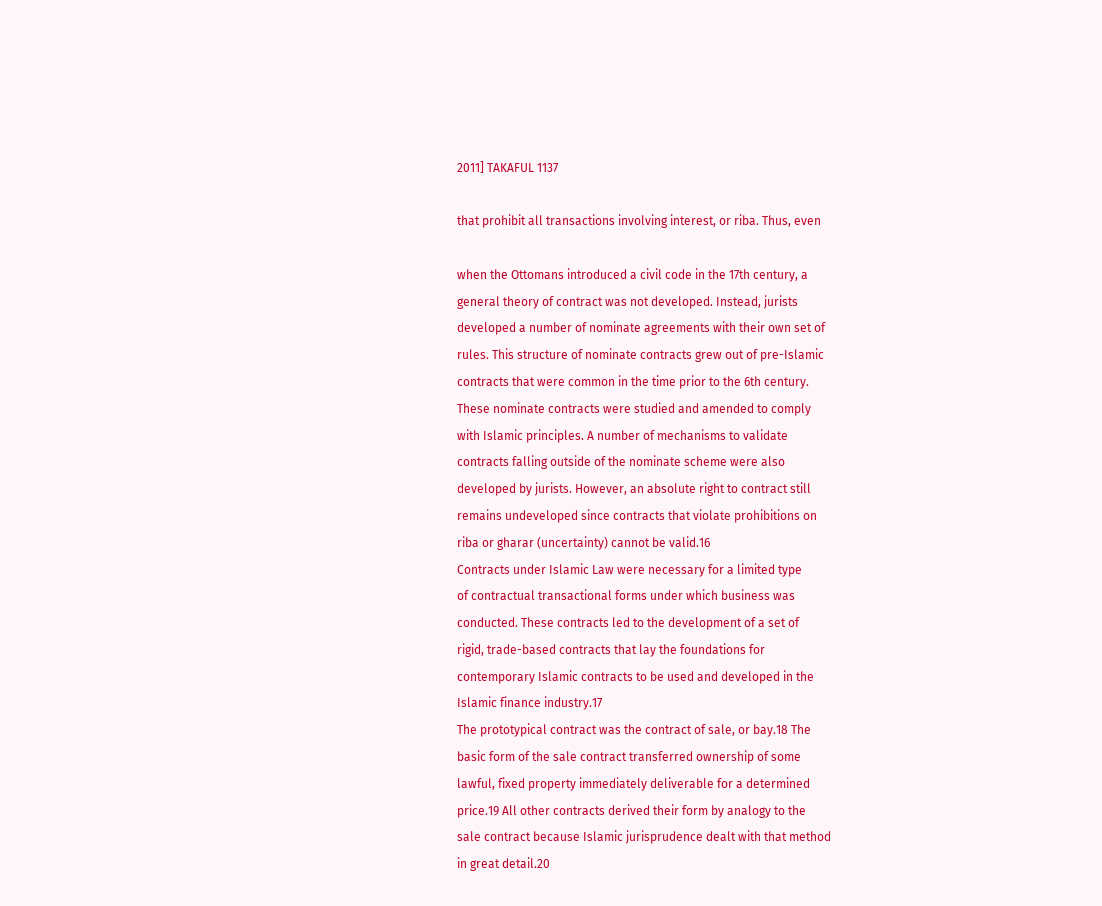2011] TAKAFUL 1137

that prohibit all transactions involving interest, or riba. Thus, even

when the Ottomans introduced a civil code in the 17th century, a
general theory of contract was not developed. Instead, jurists
developed a number of nominate agreements with their own set of
rules. This structure of nominate contracts grew out of pre-Islamic
contracts that were common in the time prior to the 6th century.
These nominate contracts were studied and amended to comply
with Islamic principles. A number of mechanisms to validate
contracts falling outside of the nominate scheme were also
developed by jurists. However, an absolute right to contract still
remains undeveloped since contracts that violate prohibitions on
riba or gharar (uncertainty) cannot be valid.16
Contracts under Islamic Law were necessary for a limited type
of contractual transactional forms under which business was
conducted. These contracts led to the development of a set of
rigid, trade-based contracts that lay the foundations for
contemporary Islamic contracts to be used and developed in the
Islamic finance industry.17
The prototypical contract was the contract of sale, or bay.18 The
basic form of the sale contract transferred ownership of some
lawful, fixed property immediately deliverable for a determined
price.19 All other contracts derived their form by analogy to the
sale contract because Islamic jurisprudence dealt with that method
in great detail.20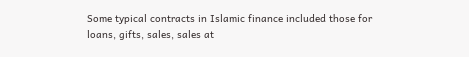Some typical contracts in Islamic finance included those for
loans, gifts, sales, sales at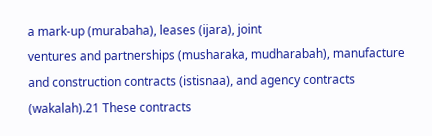a mark-up (murabaha), leases (ijara), joint
ventures and partnerships (musharaka, mudharabah), manufacture
and construction contracts (istisnaa), and agency contracts
(wakalah).21 These contracts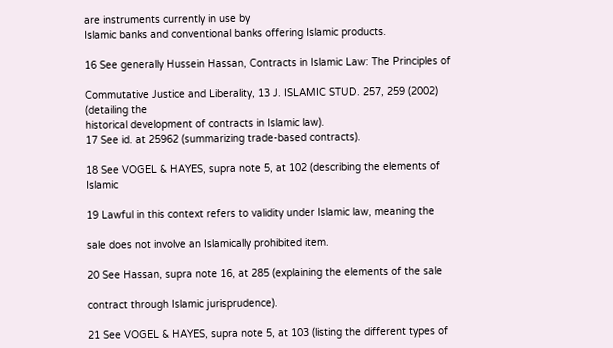are instruments currently in use by
Islamic banks and conventional banks offering Islamic products.

16 See generally Hussein Hassan, Contracts in Islamic Law: The Principles of

Commutative Justice and Liberality, 13 J. ISLAMIC STUD. 257, 259 (2002) (detailing the
historical development of contracts in Islamic law).
17 See id. at 25962 (summarizing trade-based contracts).

18 See VOGEL & HAYES, supra note 5, at 102 (describing the elements of Islamic

19 Lawful in this context refers to validity under Islamic law, meaning the

sale does not involve an Islamically prohibited item.

20 See Hassan, supra note 16, at 285 (explaining the elements of the sale

contract through Islamic jurisprudence).

21 See VOGEL & HAYES, supra note 5, at 103 (listing the different types of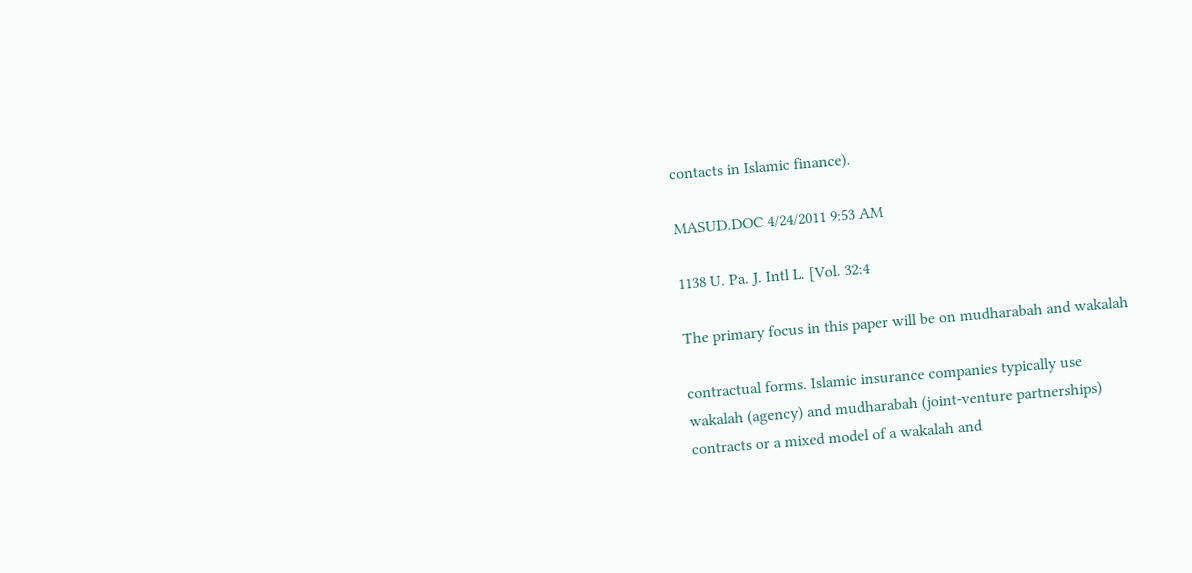contacts in Islamic finance).

MASUD.DOC 4/24/2011 9:53 AM

1138 U. Pa. J. Intl L. [Vol. 32:4

The primary focus in this paper will be on mudharabah and wakalah

contractual forms. Islamic insurance companies typically use
wakalah (agency) and mudharabah (joint-venture partnerships)
contracts or a mixed model of a wakalah and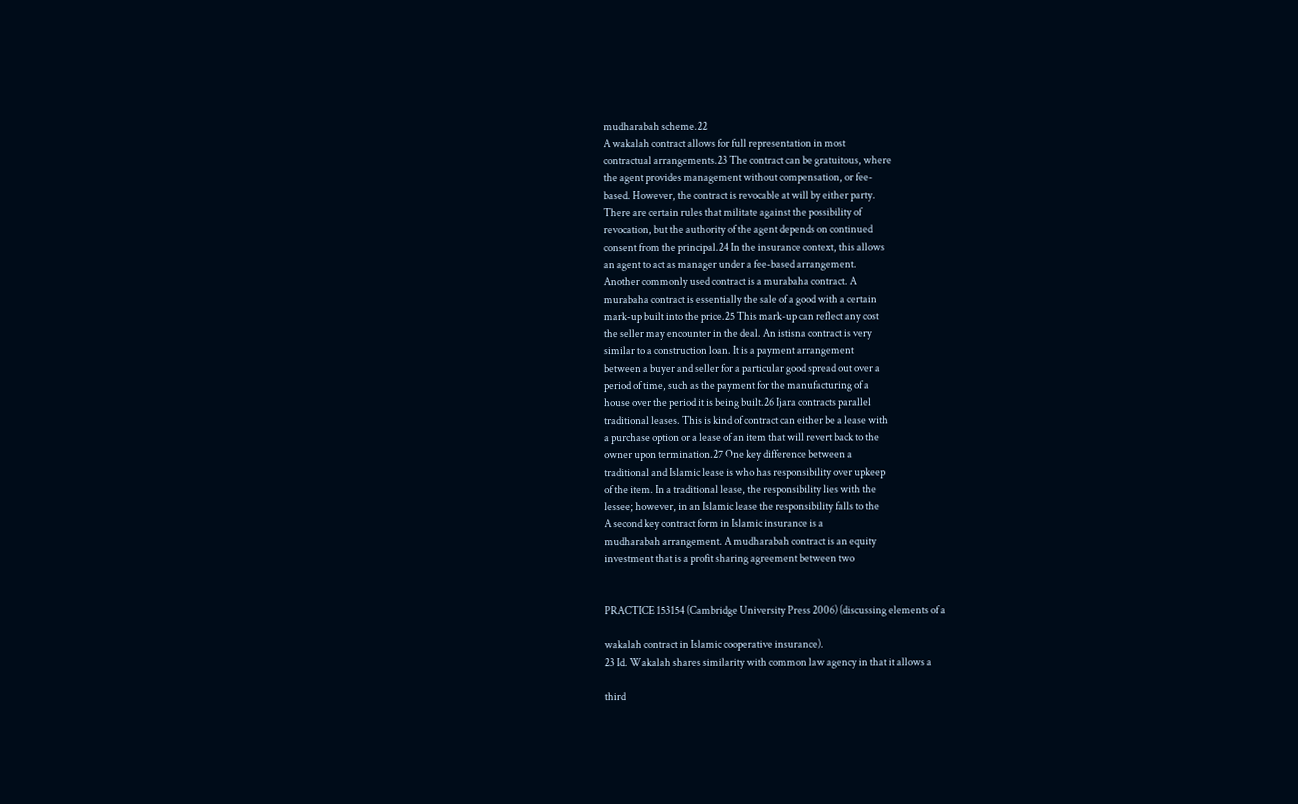mudharabah scheme.22
A wakalah contract allows for full representation in most
contractual arrangements.23 The contract can be gratuitous, where
the agent provides management without compensation, or fee-
based. However, the contract is revocable at will by either party.
There are certain rules that militate against the possibility of
revocation, but the authority of the agent depends on continued
consent from the principal.24 In the insurance context, this allows
an agent to act as manager under a fee-based arrangement.
Another commonly used contract is a murabaha contract. A
murabaha contract is essentially the sale of a good with a certain
mark-up built into the price.25 This mark-up can reflect any cost
the seller may encounter in the deal. An istisna contract is very
similar to a construction loan. It is a payment arrangement
between a buyer and seller for a particular good spread out over a
period of time, such as the payment for the manufacturing of a
house over the period it is being built.26 Ijara contracts parallel
traditional leases. This is kind of contract can either be a lease with
a purchase option or a lease of an item that will revert back to the
owner upon termination.27 One key difference between a
traditional and Islamic lease is who has responsibility over upkeep
of the item. In a traditional lease, the responsibility lies with the
lessee; however, in an Islamic lease the responsibility falls to the
A second key contract form in Islamic insurance is a
mudharabah arrangement. A mudharabah contract is an equity
investment that is a profit sharing agreement between two


PRACTICE 153154 (Cambridge University Press 2006) (discussing elements of a

wakalah contract in Islamic cooperative insurance).
23 Id. Wakalah shares similarity with common law agency in that it allows a

third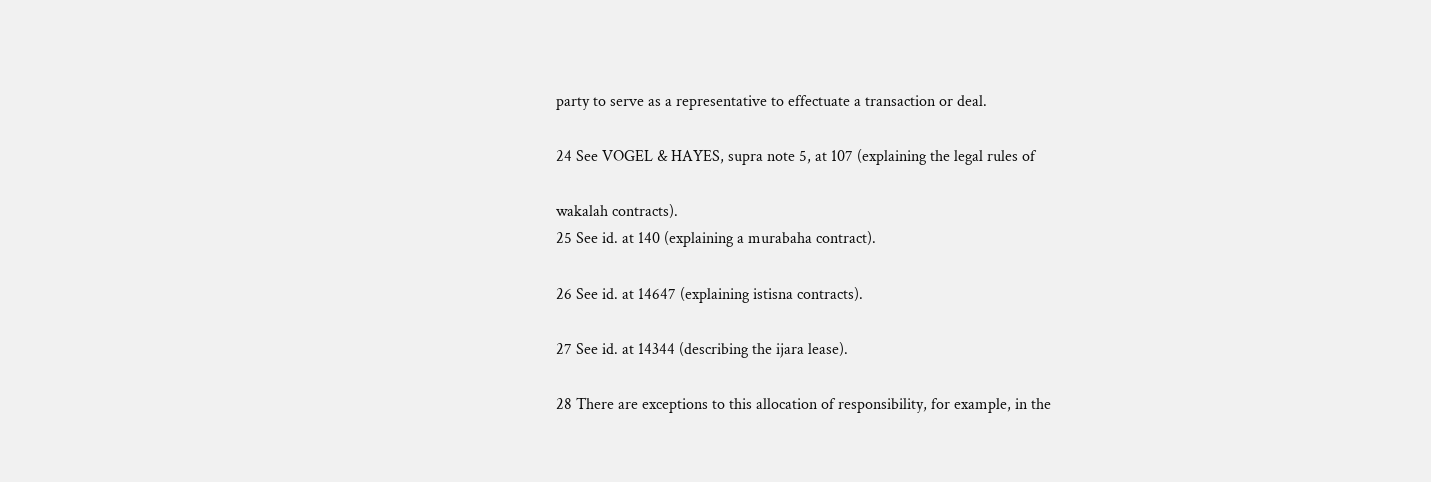party to serve as a representative to effectuate a transaction or deal.

24 See VOGEL & HAYES, supra note 5, at 107 (explaining the legal rules of

wakalah contracts).
25 See id. at 140 (explaining a murabaha contract).

26 See id. at 14647 (explaining istisna contracts).

27 See id. at 14344 (describing the ijara lease).

28 There are exceptions to this allocation of responsibility, for example, in the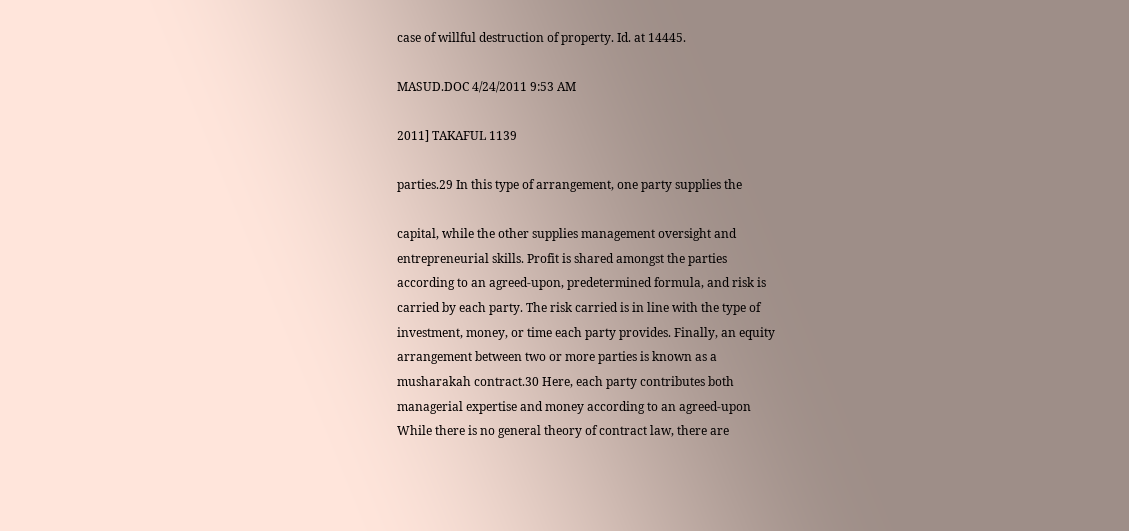case of willful destruction of property. Id. at 14445.

MASUD.DOC 4/24/2011 9:53 AM

2011] TAKAFUL 1139

parties.29 In this type of arrangement, one party supplies the

capital, while the other supplies management oversight and
entrepreneurial skills. Profit is shared amongst the parties
according to an agreed-upon, predetermined formula, and risk is
carried by each party. The risk carried is in line with the type of
investment, money, or time each party provides. Finally, an equity
arrangement between two or more parties is known as a
musharakah contract.30 Here, each party contributes both
managerial expertise and money according to an agreed-upon
While there is no general theory of contract law, there are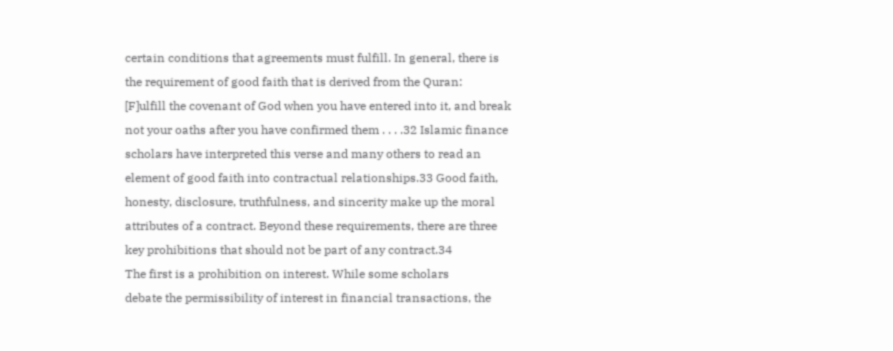certain conditions that agreements must fulfill. In general, there is
the requirement of good faith that is derived from the Quran:
[F]ulfill the covenant of God when you have entered into it, and break
not your oaths after you have confirmed them . . . .32 Islamic finance
scholars have interpreted this verse and many others to read an
element of good faith into contractual relationships.33 Good faith,
honesty, disclosure, truthfulness, and sincerity make up the moral
attributes of a contract. Beyond these requirements, there are three
key prohibitions that should not be part of any contract.34
The first is a prohibition on interest. While some scholars
debate the permissibility of interest in financial transactions, the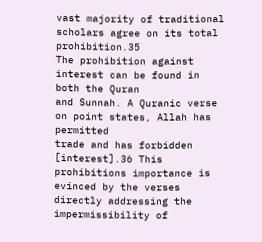vast majority of traditional scholars agree on its total prohibition.35
The prohibition against interest can be found in both the Quran
and Sunnah. A Quranic verse on point states, Allah has permitted
trade and has forbidden [interest].36 This prohibitions importance is
evinced by the verses directly addressing the impermissibility of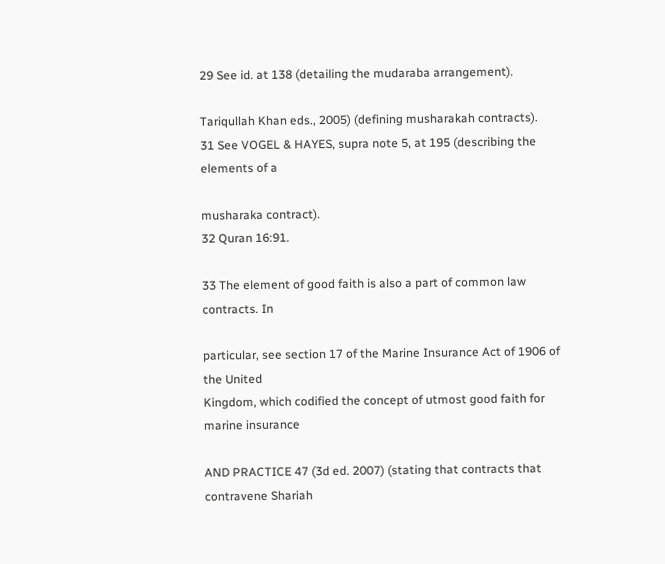29 See id. at 138 (detailing the mudaraba arrangement).

Tariqullah Khan eds., 2005) (defining musharakah contracts).
31 See VOGEL & HAYES, supra note 5, at 195 (describing the elements of a

musharaka contract).
32 Quran 16:91.

33 The element of good faith is also a part of common law contracts. In

particular, see section 17 of the Marine Insurance Act of 1906 of the United
Kingdom, which codified the concept of utmost good faith for marine insurance

AND PRACTICE 47 (3d ed. 2007) (stating that contracts that contravene Shariah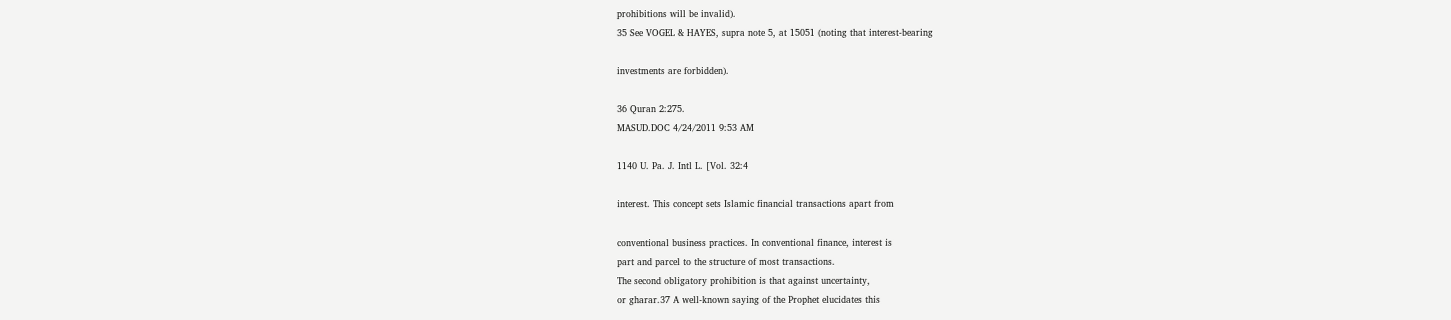prohibitions will be invalid).
35 See VOGEL & HAYES, supra note 5, at 15051 (noting that interest-bearing

investments are forbidden).

36 Quran 2:275.
MASUD.DOC 4/24/2011 9:53 AM

1140 U. Pa. J. Intl L. [Vol. 32:4

interest. This concept sets Islamic financial transactions apart from

conventional business practices. In conventional finance, interest is
part and parcel to the structure of most transactions.
The second obligatory prohibition is that against uncertainty,
or gharar.37 A well-known saying of the Prophet elucidates this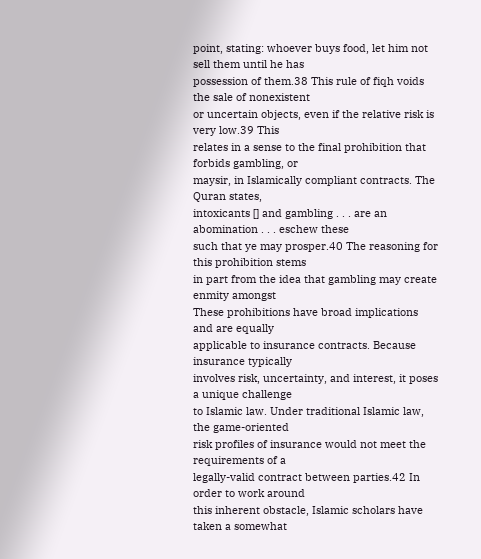point, stating: whoever buys food, let him not sell them until he has
possession of them.38 This rule of fiqh voids the sale of nonexistent
or uncertain objects, even if the relative risk is very low.39 This
relates in a sense to the final prohibition that forbids gambling, or
maysir, in Islamically compliant contracts. The Quran states,
intoxicants [] and gambling . . . are an abomination . . . eschew these
such that ye may prosper.40 The reasoning for this prohibition stems
in part from the idea that gambling may create enmity amongst
These prohibitions have broad implications and are equally
applicable to insurance contracts. Because insurance typically
involves risk, uncertainty, and interest, it poses a unique challenge
to Islamic law. Under traditional Islamic law, the game-oriented
risk profiles of insurance would not meet the requirements of a
legally-valid contract between parties.42 In order to work around
this inherent obstacle, Islamic scholars have taken a somewhat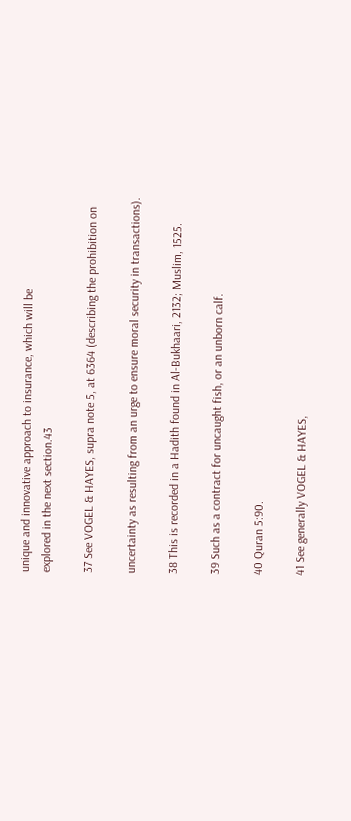unique and innovative approach to insurance, which will be
explored in the next section.43

37 See VOGEL & HAYES, supra note 5, at 6364 (describing the prohibition on

uncertainty as resulting from an urge to ensure moral security in transactions).

38 This is recorded in a Hadith found in Al-Bukhaari, 2132; Muslim, 1525.

39 Such as a contract for uncaught fish, or an unborn calf.

40 Quran 5:90.

41 See generally VOGEL & HAYES,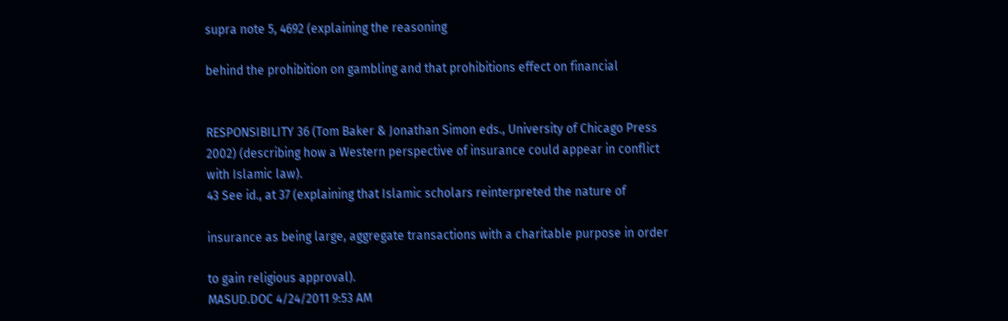supra note 5, 4692 (explaining the reasoning

behind the prohibition on gambling and that prohibitions effect on financial


RESPONSIBILITY 36 (Tom Baker & Jonathan Simon eds., University of Chicago Press
2002) (describing how a Western perspective of insurance could appear in conflict
with Islamic law).
43 See id., at 37 (explaining that Islamic scholars reinterpreted the nature of

insurance as being large, aggregate transactions with a charitable purpose in order

to gain religious approval).
MASUD.DOC 4/24/2011 9:53 AM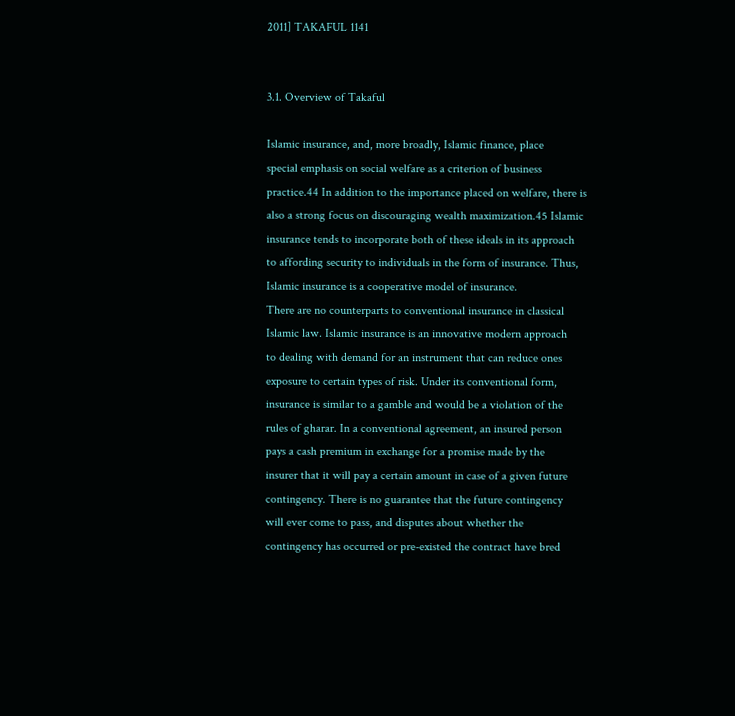2011] TAKAFUL 1141


3.1. Overview of Takaful

Islamic insurance, and, more broadly, Islamic finance, place
special emphasis on social welfare as a criterion of business
practice.44 In addition to the importance placed on welfare, there is
also a strong focus on discouraging wealth maximization.45 Islamic
insurance tends to incorporate both of these ideals in its approach
to affording security to individuals in the form of insurance. Thus,
Islamic insurance is a cooperative model of insurance.
There are no counterparts to conventional insurance in classical
Islamic law. Islamic insurance is an innovative modern approach
to dealing with demand for an instrument that can reduce ones
exposure to certain types of risk. Under its conventional form,
insurance is similar to a gamble and would be a violation of the
rules of gharar. In a conventional agreement, an insured person
pays a cash premium in exchange for a promise made by the
insurer that it will pay a certain amount in case of a given future
contingency. There is no guarantee that the future contingency
will ever come to pass, and disputes about whether the
contingency has occurred or pre-existed the contract have bred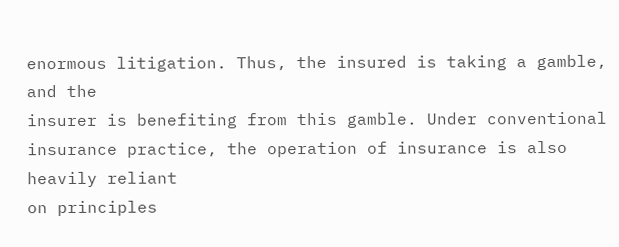enormous litigation. Thus, the insured is taking a gamble, and the
insurer is benefiting from this gamble. Under conventional
insurance practice, the operation of insurance is also heavily reliant
on principles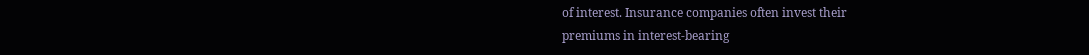of interest. Insurance companies often invest their
premiums in interest-bearing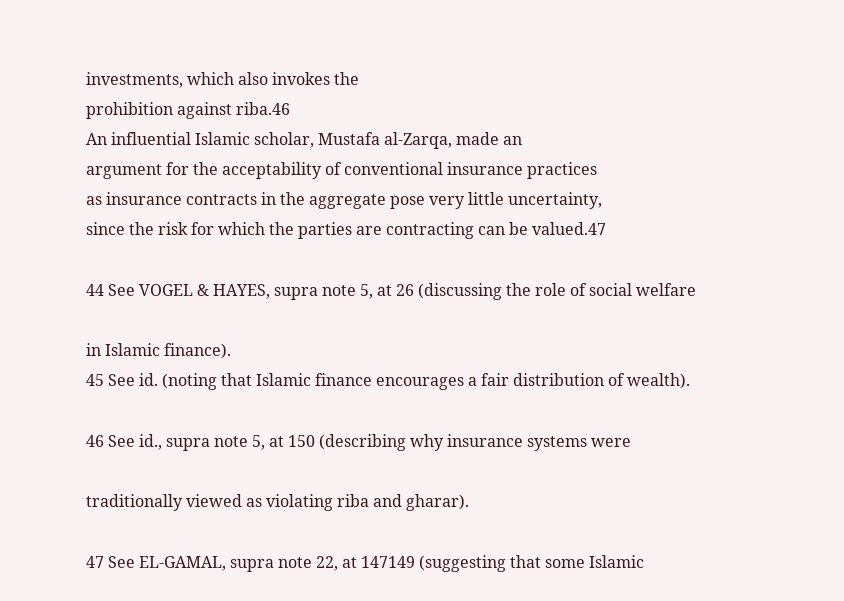investments, which also invokes the
prohibition against riba.46
An influential Islamic scholar, Mustafa al-Zarqa, made an
argument for the acceptability of conventional insurance practices
as insurance contracts in the aggregate pose very little uncertainty,
since the risk for which the parties are contracting can be valued.47

44 See VOGEL & HAYES, supra note 5, at 26 (discussing the role of social welfare

in Islamic finance).
45 See id. (noting that Islamic finance encourages a fair distribution of wealth).

46 See id., supra note 5, at 150 (describing why insurance systems were

traditionally viewed as violating riba and gharar).

47 See EL-GAMAL, supra note 22, at 147149 (suggesting that some Islamic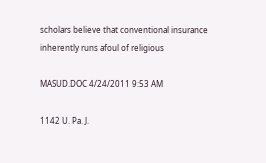scholars believe that conventional insurance inherently runs afoul of religious

MASUD.DOC 4/24/2011 9:53 AM

1142 U. Pa. J.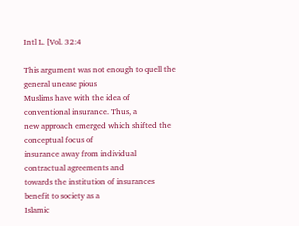Intl L. [Vol. 32:4

This argument was not enough to quell the general unease pious
Muslims have with the idea of conventional insurance. Thus, a
new approach emerged which shifted the conceptual focus of
insurance away from individual contractual agreements and
towards the institution of insurances benefit to society as a
Islamic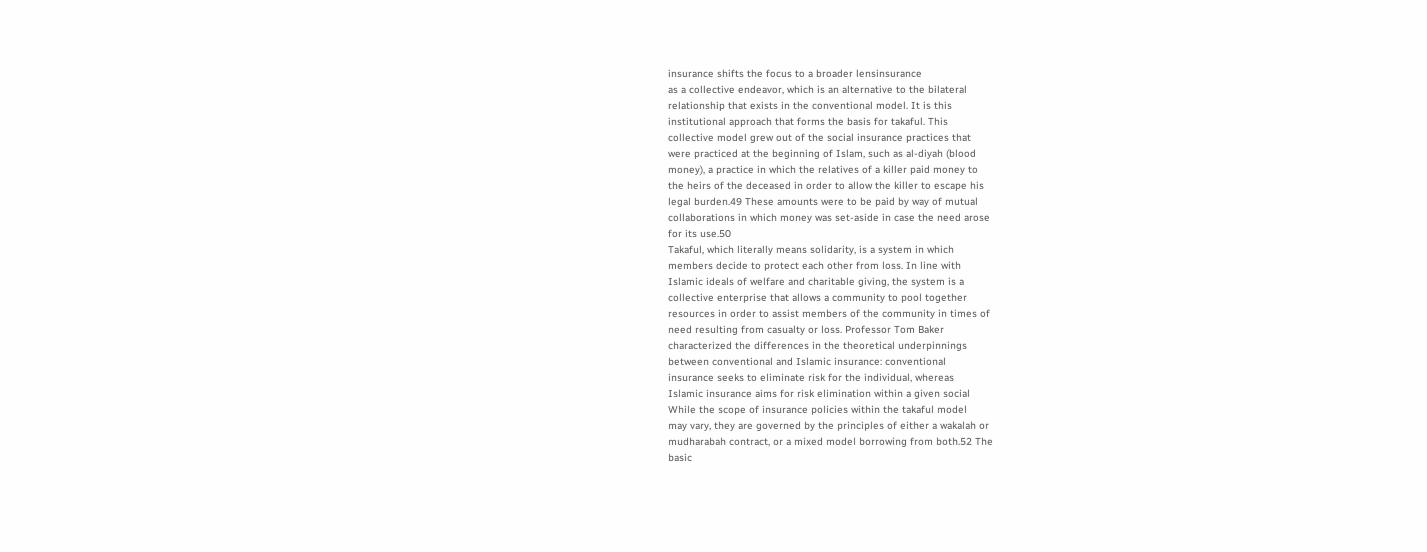insurance shifts the focus to a broader lensinsurance
as a collective endeavor, which is an alternative to the bilateral
relationship that exists in the conventional model. It is this
institutional approach that forms the basis for takaful. This
collective model grew out of the social insurance practices that
were practiced at the beginning of Islam, such as al-diyah (blood
money), a practice in which the relatives of a killer paid money to
the heirs of the deceased in order to allow the killer to escape his
legal burden.49 These amounts were to be paid by way of mutual
collaborations in which money was set-aside in case the need arose
for its use.50
Takaful, which literally means solidarity, is a system in which
members decide to protect each other from loss. In line with
Islamic ideals of welfare and charitable giving, the system is a
collective enterprise that allows a community to pool together
resources in order to assist members of the community in times of
need resulting from casualty or loss. Professor Tom Baker
characterized the differences in the theoretical underpinnings
between conventional and Islamic insurance: conventional
insurance seeks to eliminate risk for the individual, whereas
Islamic insurance aims for risk elimination within a given social
While the scope of insurance policies within the takaful model
may vary, they are governed by the principles of either a wakalah or
mudharabah contract, or a mixed model borrowing from both.52 The
basic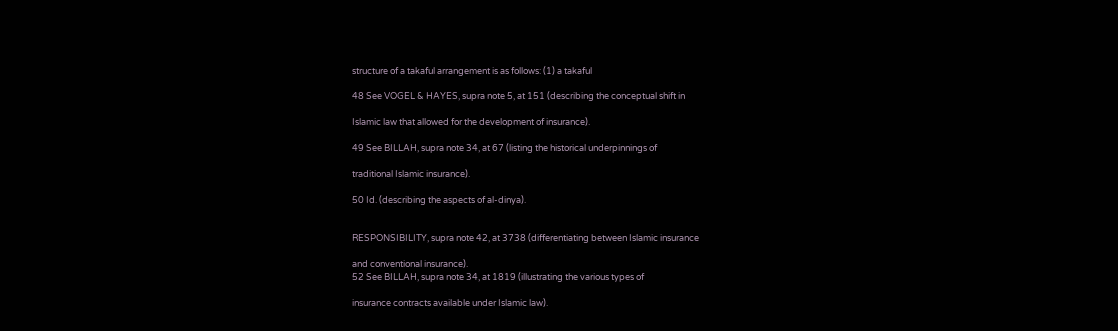structure of a takaful arrangement is as follows: (1) a takaful

48 See VOGEL & HAYES, supra note 5, at 151 (describing the conceptual shift in

Islamic law that allowed for the development of insurance).

49 See BILLAH, supra note 34, at 67 (listing the historical underpinnings of

traditional Islamic insurance).

50 Id. (describing the aspects of al-dinya).


RESPONSIBILITY, supra note 42, at 3738 (differentiating between Islamic insurance

and conventional insurance).
52 See BILLAH, supra note 34, at 1819 (illustrating the various types of

insurance contracts available under Islamic law).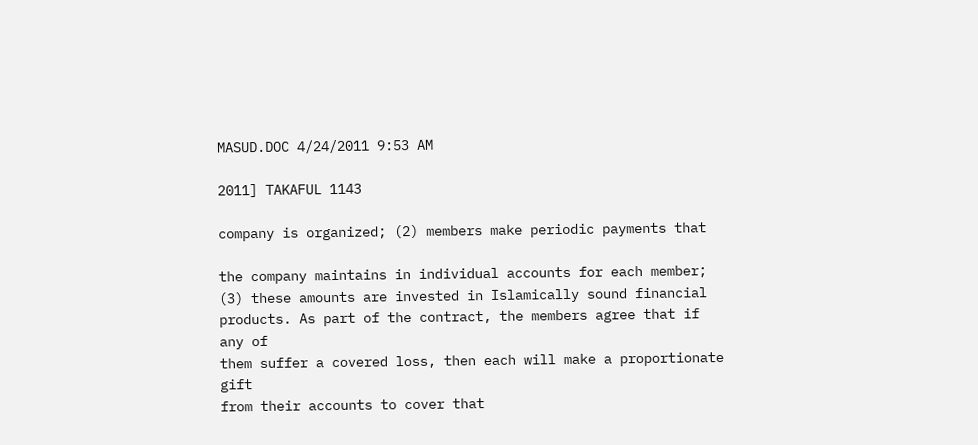MASUD.DOC 4/24/2011 9:53 AM

2011] TAKAFUL 1143

company is organized; (2) members make periodic payments that

the company maintains in individual accounts for each member;
(3) these amounts are invested in Islamically sound financial
products. As part of the contract, the members agree that if any of
them suffer a covered loss, then each will make a proportionate gift
from their accounts to cover that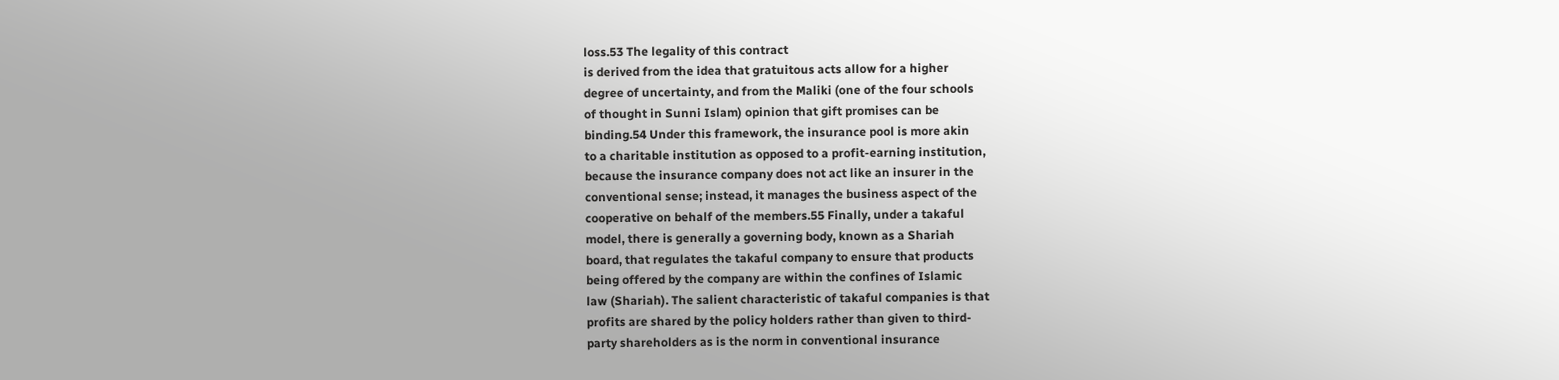loss.53 The legality of this contract
is derived from the idea that gratuitous acts allow for a higher
degree of uncertainty, and from the Maliki (one of the four schools
of thought in Sunni Islam) opinion that gift promises can be
binding.54 Under this framework, the insurance pool is more akin
to a charitable institution as opposed to a profit-earning institution,
because the insurance company does not act like an insurer in the
conventional sense; instead, it manages the business aspect of the
cooperative on behalf of the members.55 Finally, under a takaful
model, there is generally a governing body, known as a Shariah
board, that regulates the takaful company to ensure that products
being offered by the company are within the confines of Islamic
law (Shariah). The salient characteristic of takaful companies is that
profits are shared by the policy holders rather than given to third-
party shareholders as is the norm in conventional insurance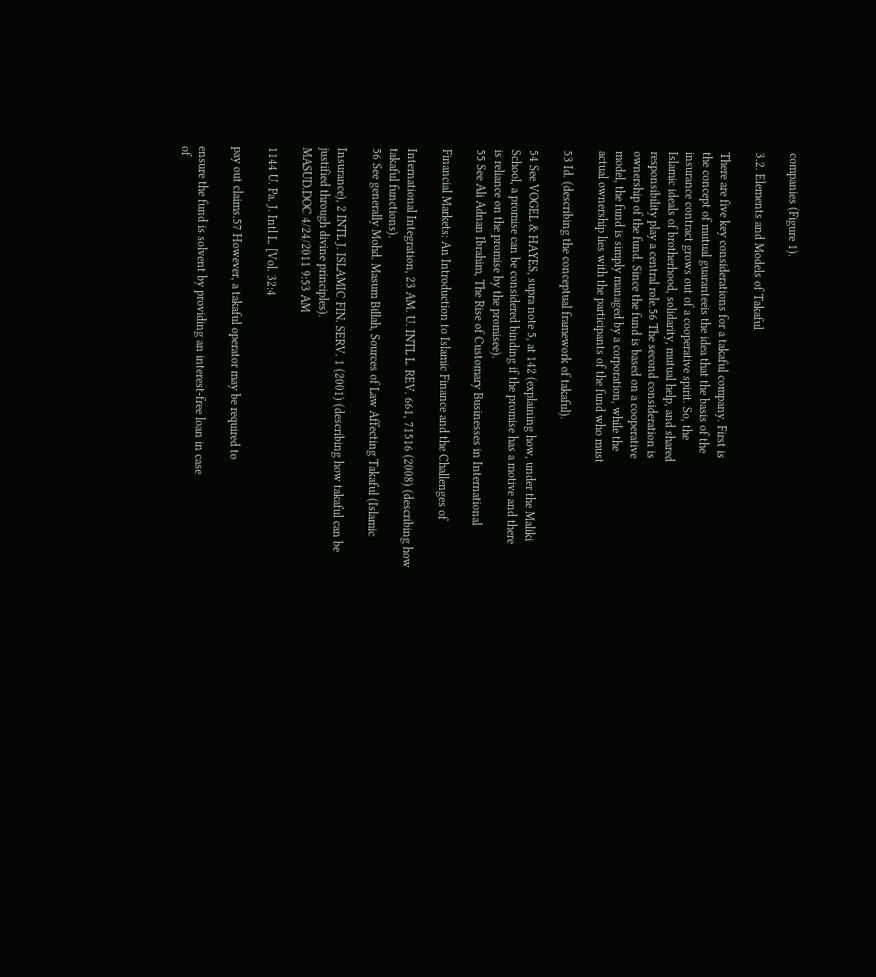companies (Figure 1).

3.2. Elements and Models of Takaful

There are five key considerations for a takaful company. First is
the concept of mutual guaranteeis the idea that the basis of the
insurance contract grows out of a cooperative spirit. So, the
Islamic ideals of brotherhood, solidarity, mutual help, and shared
responsibility play a central role.56 The second consideration is
ownership of the fund. Since the fund is based on a cooperative
model, the fund is simply managed by a corporation, while the
actual ownership lies with the participants of the fund who must

53 Id. (describing the conceptual framework of takaful).

54 See VOGEL & HAYES, supra note 5, at 142 (explaining how, under the Maliki
School, a promise can be considered binding if the promise has a motive and there
is reliance on the promise by the promisee).
55 See Ali Adnan Ibrahim, The Rise of Customary Businesses in International

Financial Markets: An Introduction to Islamic Finance and the Challenges of

International Integration, 23 AM. U. INTL L. REV. 661, 71516 (2008) (describing how
takaful functions).
56 See generally Mohd. Masum Billah, Sources of Law Affecting Takaful (Islamic

Insurance), 2 INTL J. ISLAMIC FIN. SERV. 1 (2001) (describing how takaful can be
justified through divine principles).
MASUD.DOC 4/24/2011 9:53 AM

1144 U. Pa. J. Intl L. [Vol. 32:4

pay out claims.57 However, a takaful operator may be required to

ensure the fund is solvent by providing an interest-free loan in case
of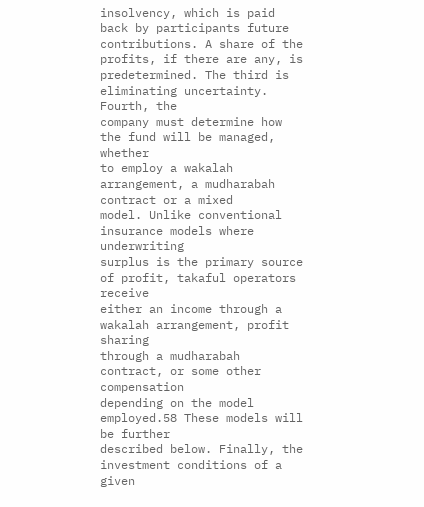insolvency, which is paid back by participants future
contributions. A share of the profits, if there are any, is
predetermined. The third is eliminating uncertainty. Fourth, the
company must determine how the fund will be managed, whether
to employ a wakalah arrangement, a mudharabah contract or a mixed
model. Unlike conventional insurance models where underwriting
surplus is the primary source of profit, takaful operators receive
either an income through a wakalah arrangement, profit sharing
through a mudharabah contract, or some other compensation
depending on the model employed.58 These models will be further
described below. Finally, the investment conditions of a given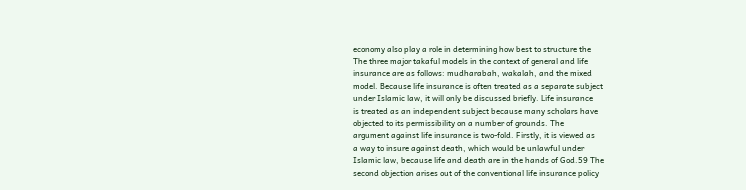economy also play a role in determining how best to structure the
The three major takaful models in the context of general and life
insurance are as follows: mudharabah, wakalah, and the mixed
model. Because life insurance is often treated as a separate subject
under Islamic law, it will only be discussed briefly. Life insurance
is treated as an independent subject because many scholars have
objected to its permissibility on a number of grounds. The
argument against life insurance is two-fold. Firstly, it is viewed as
a way to insure against death, which would be unlawful under
Islamic law, because life and death are in the hands of God.59 The
second objection arises out of the conventional life insurance policy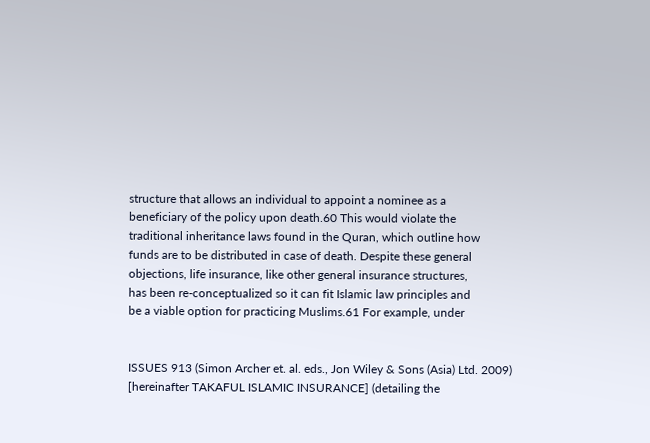structure that allows an individual to appoint a nominee as a
beneficiary of the policy upon death.60 This would violate the
traditional inheritance laws found in the Quran, which outline how
funds are to be distributed in case of death. Despite these general
objections, life insurance, like other general insurance structures,
has been re-conceptualized so it can fit Islamic law principles and
be a viable option for practicing Muslims.61 For example, under


ISSUES 913 (Simon Archer et. al. eds., Jon Wiley & Sons (Asia) Ltd. 2009)
[hereinafter TAKAFUL ISLAMIC INSURANCE] (detailing the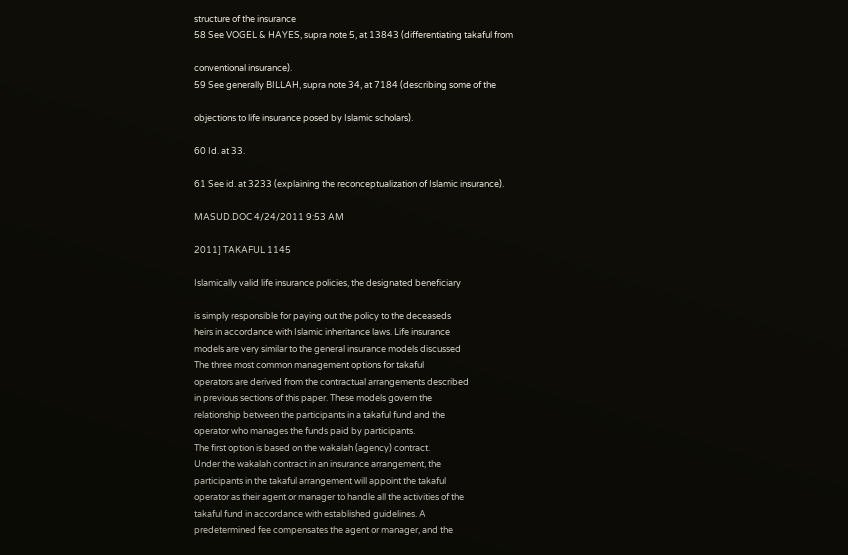structure of the insurance
58 See VOGEL & HAYES, supra note 5, at 13843 (differentiating takaful from

conventional insurance).
59 See generally BILLAH, supra note 34, at 7184 (describing some of the

objections to life insurance posed by Islamic scholars).

60 Id. at 33.

61 See id. at 3233 (explaining the reconceptualization of Islamic insurance).

MASUD.DOC 4/24/2011 9:53 AM

2011] TAKAFUL 1145

Islamically valid life insurance policies, the designated beneficiary

is simply responsible for paying out the policy to the deceaseds
heirs in accordance with Islamic inheritance laws. Life insurance
models are very similar to the general insurance models discussed
The three most common management options for takaful
operators are derived from the contractual arrangements described
in previous sections of this paper. These models govern the
relationship between the participants in a takaful fund and the
operator who manages the funds paid by participants.
The first option is based on the wakalah (agency) contract.
Under the wakalah contract in an insurance arrangement, the
participants in the takaful arrangement will appoint the takaful
operator as their agent or manager to handle all the activities of the
takaful fund in accordance with established guidelines. A
predetermined fee compensates the agent or manager, and the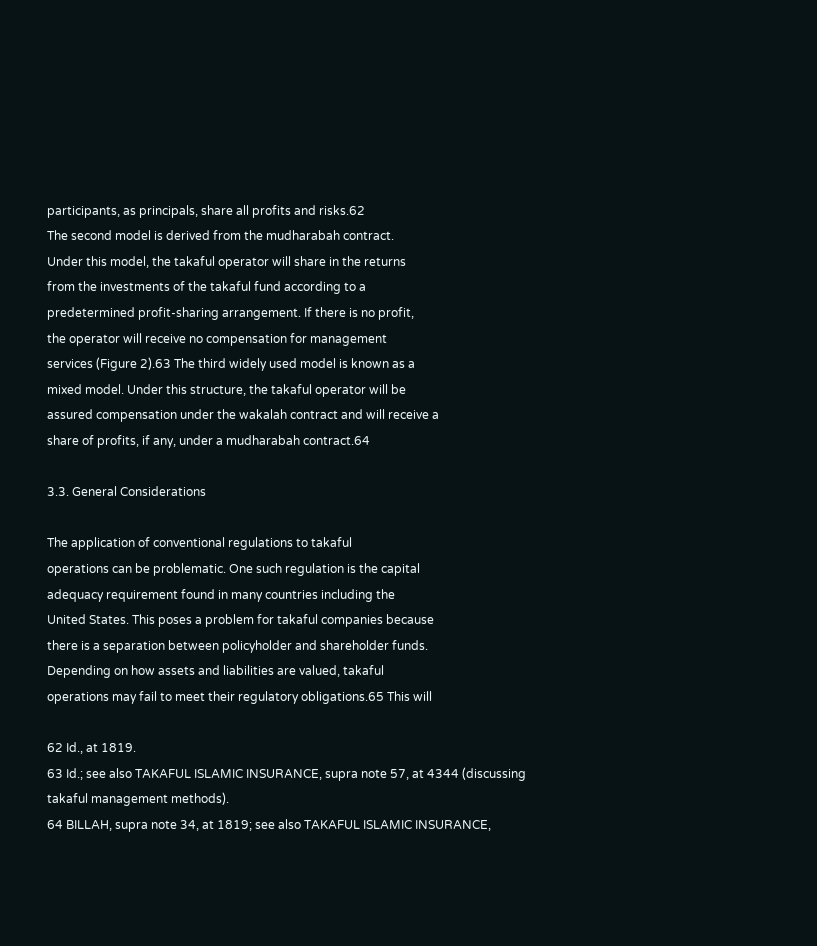participants, as principals, share all profits and risks.62
The second model is derived from the mudharabah contract.
Under this model, the takaful operator will share in the returns
from the investments of the takaful fund according to a
predetermined profit-sharing arrangement. If there is no profit,
the operator will receive no compensation for management
services (Figure 2).63 The third widely used model is known as a
mixed model. Under this structure, the takaful operator will be
assured compensation under the wakalah contract and will receive a
share of profits, if any, under a mudharabah contract.64

3.3. General Considerations

The application of conventional regulations to takaful
operations can be problematic. One such regulation is the capital
adequacy requirement found in many countries including the
United States. This poses a problem for takaful companies because
there is a separation between policyholder and shareholder funds.
Depending on how assets and liabilities are valued, takaful
operations may fail to meet their regulatory obligations.65 This will

62 Id., at 1819.
63 Id.; see also TAKAFUL ISLAMIC INSURANCE, supra note 57, at 4344 (discussing
takaful management methods).
64 BILLAH, supra note 34, at 1819; see also TAKAFUL ISLAMIC INSURANCE,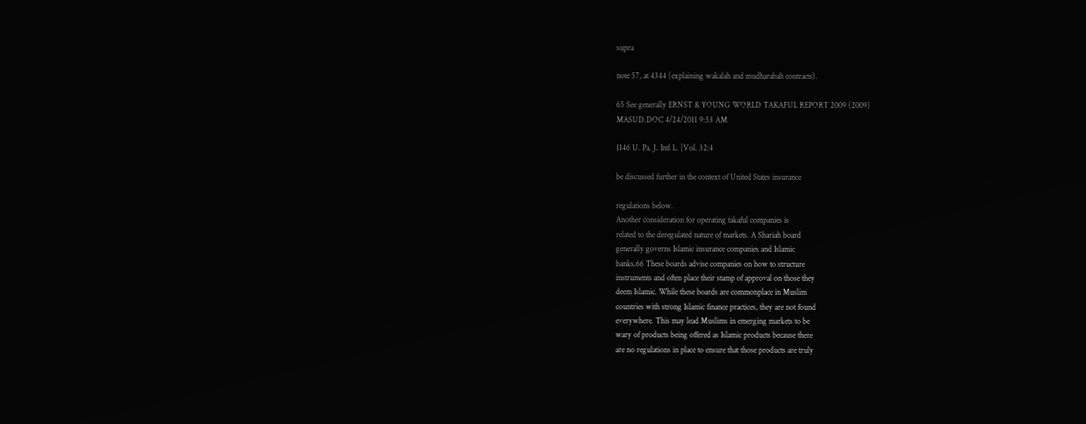supra

note 57, at 4344 (explaining wakalah and mudharabah contracts).

65 See generally ERNST & YOUNG WORLD TAKAFUL REPORT 2009 (2009)
MASUD.DOC 4/24/2011 9:53 AM

1146 U. Pa. J. Intl L. [Vol. 32:4

be discussed further in the context of United States insurance

regulations below.
Another consideration for operating takaful companies is
related to the deregulated nature of markets. A Shariah board
generally governs Islamic insurance companies and Islamic
banks.66 These boards advise companies on how to structure
instruments and often place their stamp of approval on those they
deem Islamic. While these boards are commonplace in Muslim
countries with strong Islamic finance practices, they are not found
everywhere. This may lead Muslims in emerging markets to be
wary of products being offered as Islamic products because there
are no regulations in place to ensure that those products are truly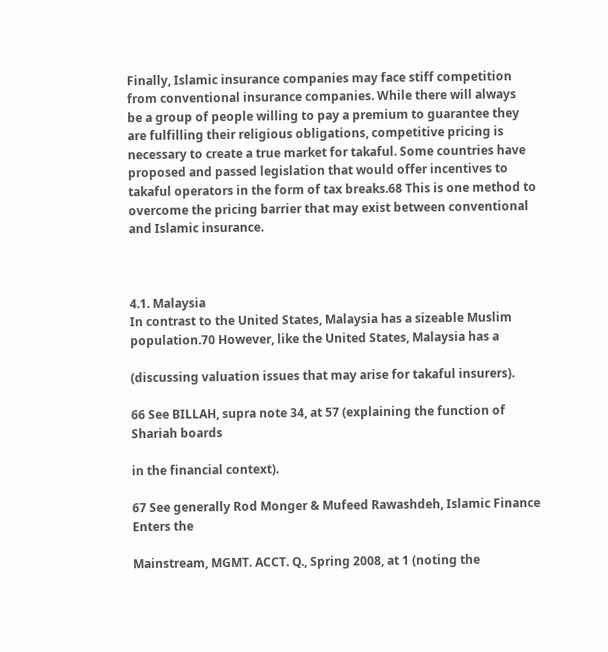Finally, Islamic insurance companies may face stiff competition
from conventional insurance companies. While there will always
be a group of people willing to pay a premium to guarantee they
are fulfilling their religious obligations, competitive pricing is
necessary to create a true market for takaful. Some countries have
proposed and passed legislation that would offer incentives to
takaful operators in the form of tax breaks.68 This is one method to
overcome the pricing barrier that may exist between conventional
and Islamic insurance.



4.1. Malaysia
In contrast to the United States, Malaysia has a sizeable Muslim
population.70 However, like the United States, Malaysia has a

(discussing valuation issues that may arise for takaful insurers).

66 See BILLAH, supra note 34, at 57 (explaining the function of Shariah boards

in the financial context).

67 See generally Rod Monger & Mufeed Rawashdeh, Islamic Finance Enters the

Mainstream, MGMT. ACCT. Q., Spring 2008, at 1 (noting the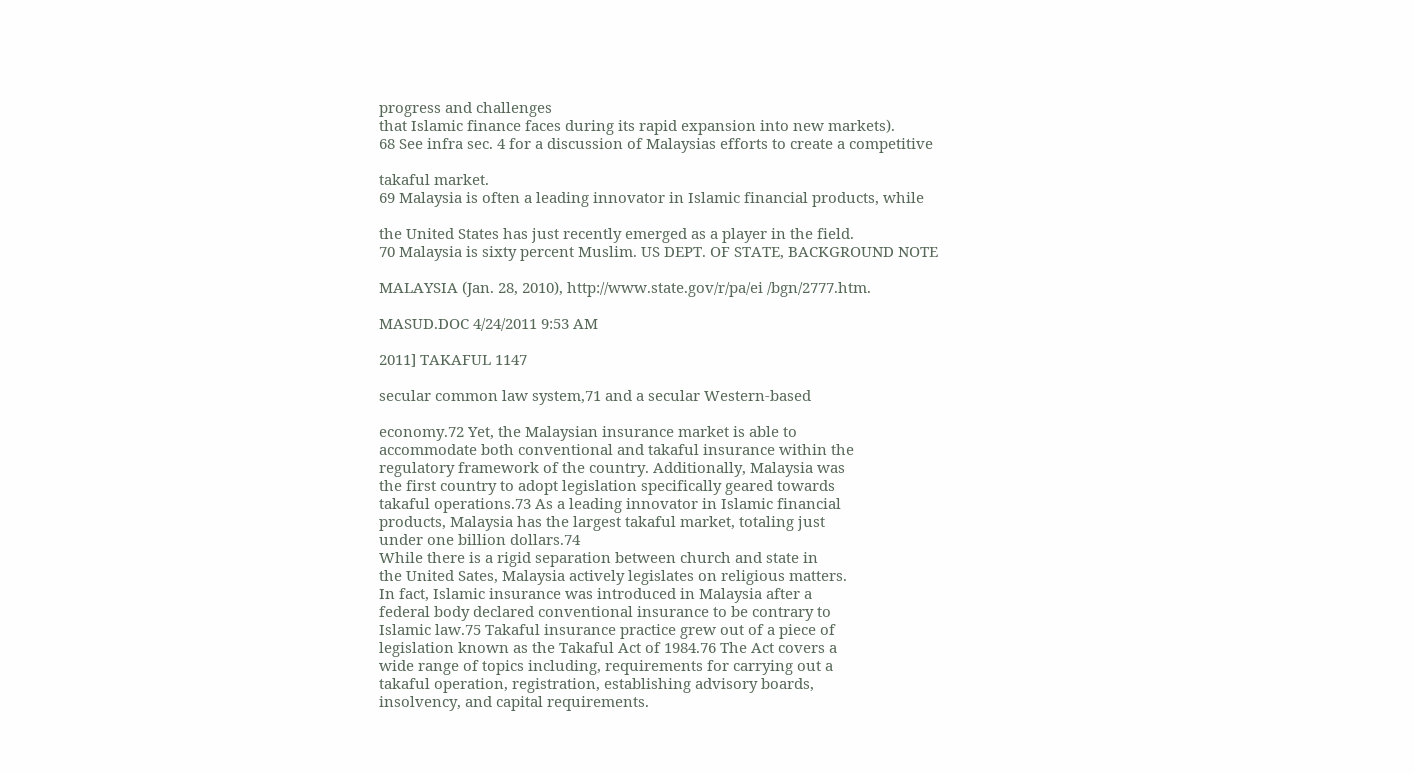progress and challenges
that Islamic finance faces during its rapid expansion into new markets).
68 See infra sec. 4 for a discussion of Malaysias efforts to create a competitive

takaful market.
69 Malaysia is often a leading innovator in Islamic financial products, while

the United States has just recently emerged as a player in the field.
70 Malaysia is sixty percent Muslim. US DEPT. OF STATE, BACKGROUND NOTE

MALAYSIA (Jan. 28, 2010), http://www.state.gov/r/pa/ei /bgn/2777.htm.

MASUD.DOC 4/24/2011 9:53 AM

2011] TAKAFUL 1147

secular common law system,71 and a secular Western-based

economy.72 Yet, the Malaysian insurance market is able to
accommodate both conventional and takaful insurance within the
regulatory framework of the country. Additionally, Malaysia was
the first country to adopt legislation specifically geared towards
takaful operations.73 As a leading innovator in Islamic financial
products, Malaysia has the largest takaful market, totaling just
under one billion dollars.74
While there is a rigid separation between church and state in
the United Sates, Malaysia actively legislates on religious matters.
In fact, Islamic insurance was introduced in Malaysia after a
federal body declared conventional insurance to be contrary to
Islamic law.75 Takaful insurance practice grew out of a piece of
legislation known as the Takaful Act of 1984.76 The Act covers a
wide range of topics including, requirements for carrying out a
takaful operation, registration, establishing advisory boards,
insolvency, and capital requirements.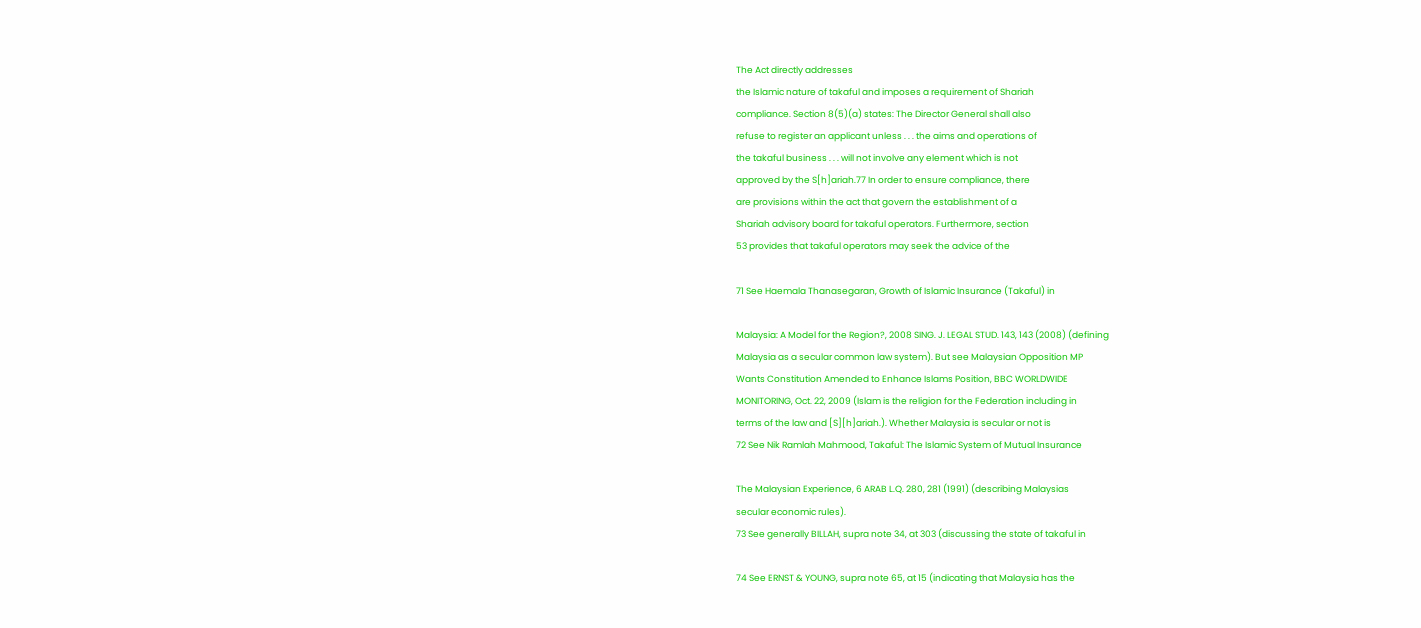The Act directly addresses
the Islamic nature of takaful and imposes a requirement of Shariah
compliance. Section 8(5)(a) states: The Director General shall also
refuse to register an applicant unless . . . the aims and operations of
the takaful business . . . will not involve any element which is not
approved by the S[h]ariah.77 In order to ensure compliance, there
are provisions within the act that govern the establishment of a
Shariah advisory board for takaful operators. Furthermore, section
53 provides that takaful operators may seek the advice of the

71 See Haemala Thanasegaran, Growth of Islamic Insurance (Takaful) in

Malaysia: A Model for the Region?, 2008 SING. J. LEGAL STUD. 143, 143 (2008) (defining
Malaysia as a secular common law system). But see Malaysian Opposition MP
Wants Constitution Amended to Enhance Islams Position, BBC WORLDWIDE
MONITORING, Oct. 22, 2009 (Islam is the religion for the Federation including in
terms of the law and [S][h]ariah.). Whether Malaysia is secular or not is
72 See Nik Ramlah Mahmood, Takaful: The Islamic System of Mutual Insurance

The Malaysian Experience, 6 ARAB L.Q. 280, 281 (1991) (describing Malaysias
secular economic rules).
73 See generally BILLAH, supra note 34, at 303 (discussing the state of takaful in

74 See ERNST & YOUNG, supra note 65, at 15 (indicating that Malaysia has the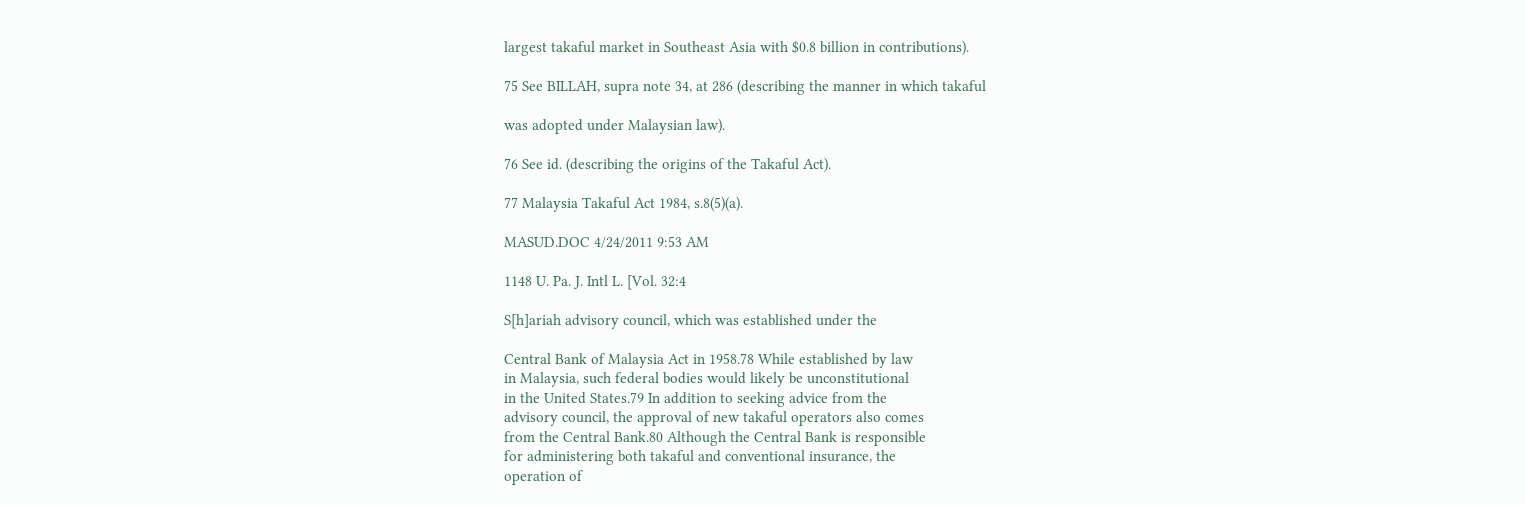largest takaful market in Southeast Asia with $0.8 billion in contributions).

75 See BILLAH, supra note 34, at 286 (describing the manner in which takaful

was adopted under Malaysian law).

76 See id. (describing the origins of the Takaful Act).

77 Malaysia Takaful Act 1984, s.8(5)(a).

MASUD.DOC 4/24/2011 9:53 AM

1148 U. Pa. J. Intl L. [Vol. 32:4

S[h]ariah advisory council, which was established under the

Central Bank of Malaysia Act in 1958.78 While established by law
in Malaysia, such federal bodies would likely be unconstitutional
in the United States.79 In addition to seeking advice from the
advisory council, the approval of new takaful operators also comes
from the Central Bank.80 Although the Central Bank is responsible
for administering both takaful and conventional insurance, the
operation of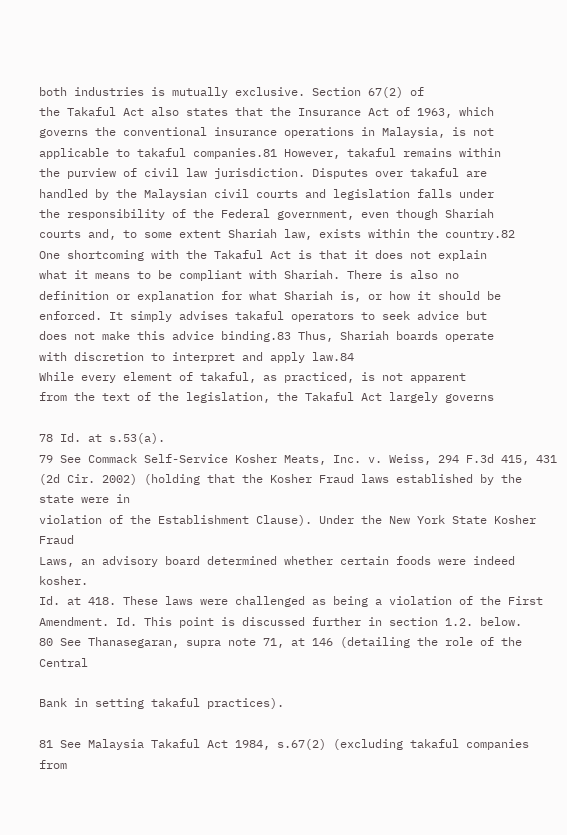both industries is mutually exclusive. Section 67(2) of
the Takaful Act also states that the Insurance Act of 1963, which
governs the conventional insurance operations in Malaysia, is not
applicable to takaful companies.81 However, takaful remains within
the purview of civil law jurisdiction. Disputes over takaful are
handled by the Malaysian civil courts and legislation falls under
the responsibility of the Federal government, even though Shariah
courts and, to some extent Shariah law, exists within the country.82
One shortcoming with the Takaful Act is that it does not explain
what it means to be compliant with Shariah. There is also no
definition or explanation for what Shariah is, or how it should be
enforced. It simply advises takaful operators to seek advice but
does not make this advice binding.83 Thus, Shariah boards operate
with discretion to interpret and apply law.84
While every element of takaful, as practiced, is not apparent
from the text of the legislation, the Takaful Act largely governs

78 Id. at s.53(a).
79 See Commack Self-Service Kosher Meats, Inc. v. Weiss, 294 F.3d 415, 431
(2d Cir. 2002) (holding that the Kosher Fraud laws established by the state were in
violation of the Establishment Clause). Under the New York State Kosher Fraud
Laws, an advisory board determined whether certain foods were indeed kosher.
Id. at 418. These laws were challenged as being a violation of the First
Amendment. Id. This point is discussed further in section 1.2. below.
80 See Thanasegaran, supra note 71, at 146 (detailing the role of the Central

Bank in setting takaful practices).

81 See Malaysia Takaful Act 1984, s.67(2) (excluding takaful companies from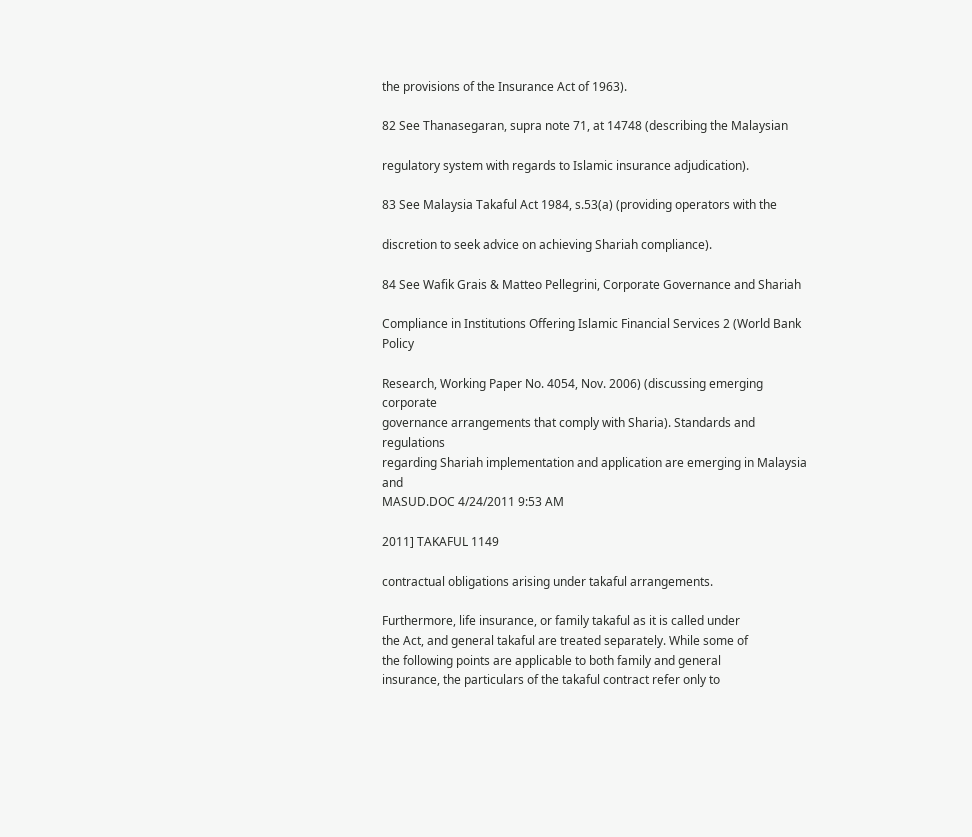the provisions of the Insurance Act of 1963).

82 See Thanasegaran, supra note 71, at 14748 (describing the Malaysian

regulatory system with regards to Islamic insurance adjudication).

83 See Malaysia Takaful Act 1984, s.53(a) (providing operators with the

discretion to seek advice on achieving Shariah compliance).

84 See Wafik Grais & Matteo Pellegrini, Corporate Governance and Shariah

Compliance in Institutions Offering Islamic Financial Services 2 (World Bank Policy

Research, Working Paper No. 4054, Nov. 2006) (discussing emerging corporate
governance arrangements that comply with Sharia). Standards and regulations
regarding Shariah implementation and application are emerging in Malaysia and
MASUD.DOC 4/24/2011 9:53 AM

2011] TAKAFUL 1149

contractual obligations arising under takaful arrangements.

Furthermore, life insurance, or family takaful as it is called under
the Act, and general takaful are treated separately. While some of
the following points are applicable to both family and general
insurance, the particulars of the takaful contract refer only to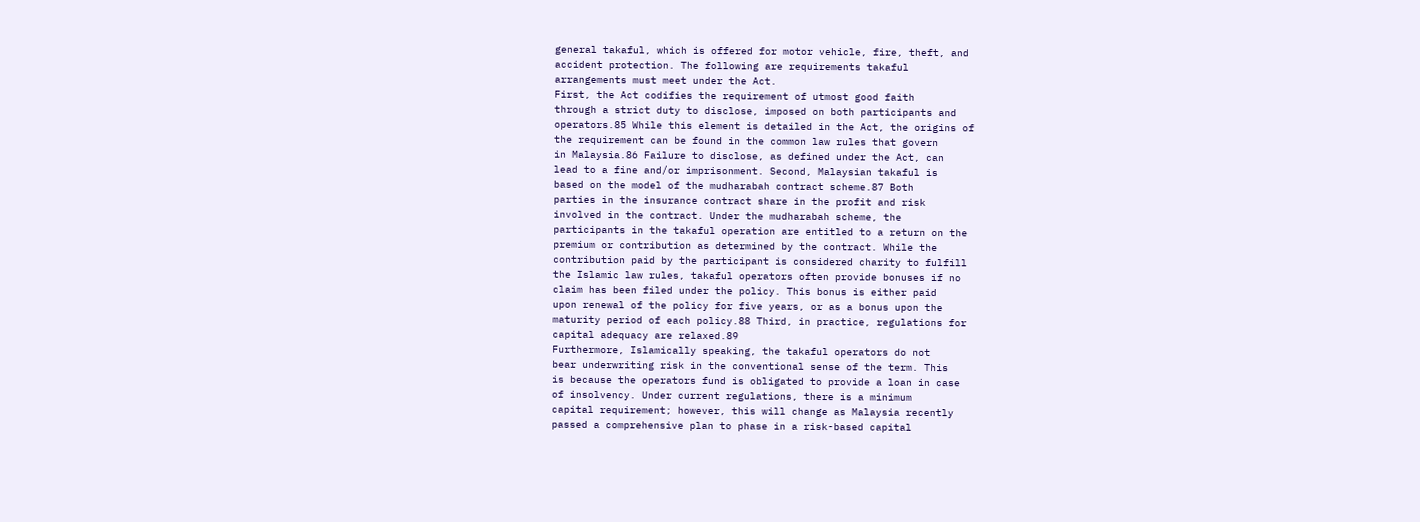general takaful, which is offered for motor vehicle, fire, theft, and
accident protection. The following are requirements takaful
arrangements must meet under the Act.
First, the Act codifies the requirement of utmost good faith
through a strict duty to disclose, imposed on both participants and
operators.85 While this element is detailed in the Act, the origins of
the requirement can be found in the common law rules that govern
in Malaysia.86 Failure to disclose, as defined under the Act, can
lead to a fine and/or imprisonment. Second, Malaysian takaful is
based on the model of the mudharabah contract scheme.87 Both
parties in the insurance contract share in the profit and risk
involved in the contract. Under the mudharabah scheme, the
participants in the takaful operation are entitled to a return on the
premium or contribution as determined by the contract. While the
contribution paid by the participant is considered charity to fulfill
the Islamic law rules, takaful operators often provide bonuses if no
claim has been filed under the policy. This bonus is either paid
upon renewal of the policy for five years, or as a bonus upon the
maturity period of each policy.88 Third, in practice, regulations for
capital adequacy are relaxed.89
Furthermore, Islamically speaking, the takaful operators do not
bear underwriting risk in the conventional sense of the term. This
is because the operators fund is obligated to provide a loan in case
of insolvency. Under current regulations, there is a minimum
capital requirement; however, this will change as Malaysia recently
passed a comprehensive plan to phase in a risk-based capital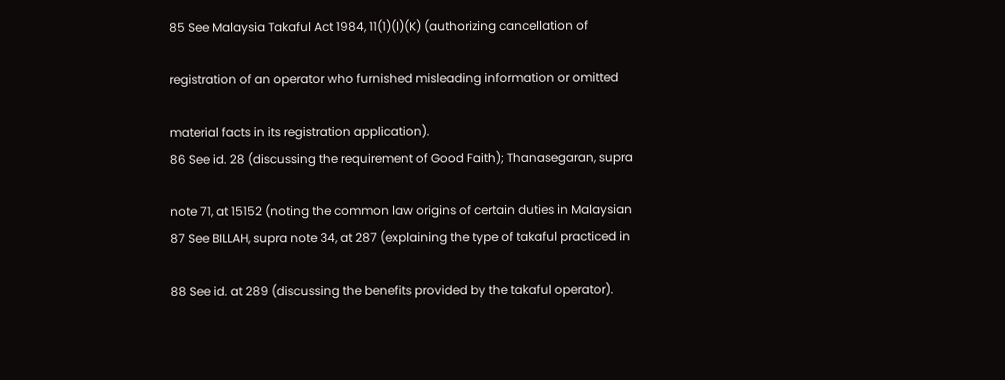85 See Malaysia Takaful Act 1984, 11(1)(l)(K) (authorizing cancellation of

registration of an operator who furnished misleading information or omitted

material facts in its registration application).
86 See id. 28 (discussing the requirement of Good Faith); Thanasegaran, supra

note 71, at 15152 (noting the common law origins of certain duties in Malaysian
87 See BILLAH, supra note 34, at 287 (explaining the type of takaful practiced in

88 See id. at 289 (discussing the benefits provided by the takaful operator).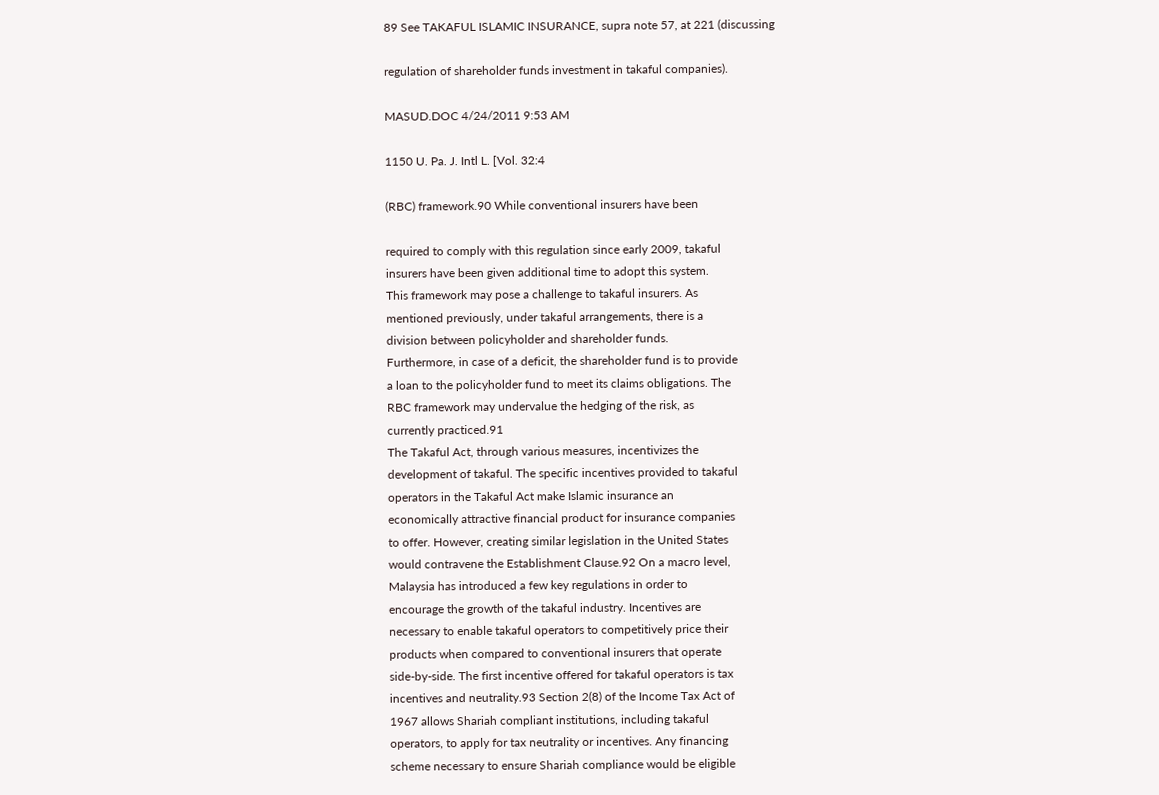89 See TAKAFUL ISLAMIC INSURANCE, supra note 57, at 221 (discussing

regulation of shareholder funds investment in takaful companies).

MASUD.DOC 4/24/2011 9:53 AM

1150 U. Pa. J. Intl L. [Vol. 32:4

(RBC) framework.90 While conventional insurers have been

required to comply with this regulation since early 2009, takaful
insurers have been given additional time to adopt this system.
This framework may pose a challenge to takaful insurers. As
mentioned previously, under takaful arrangements, there is a
division between policyholder and shareholder funds.
Furthermore, in case of a deficit, the shareholder fund is to provide
a loan to the policyholder fund to meet its claims obligations. The
RBC framework may undervalue the hedging of the risk, as
currently practiced.91
The Takaful Act, through various measures, incentivizes the
development of takaful. The specific incentives provided to takaful
operators in the Takaful Act make Islamic insurance an
economically attractive financial product for insurance companies
to offer. However, creating similar legislation in the United States
would contravene the Establishment Clause.92 On a macro level,
Malaysia has introduced a few key regulations in order to
encourage the growth of the takaful industry. Incentives are
necessary to enable takaful operators to competitively price their
products when compared to conventional insurers that operate
side-by-side. The first incentive offered for takaful operators is tax
incentives and neutrality.93 Section 2(8) of the Income Tax Act of
1967 allows Shariah compliant institutions, including takaful
operators, to apply for tax neutrality or incentives. Any financing
scheme necessary to ensure Shariah compliance would be eligible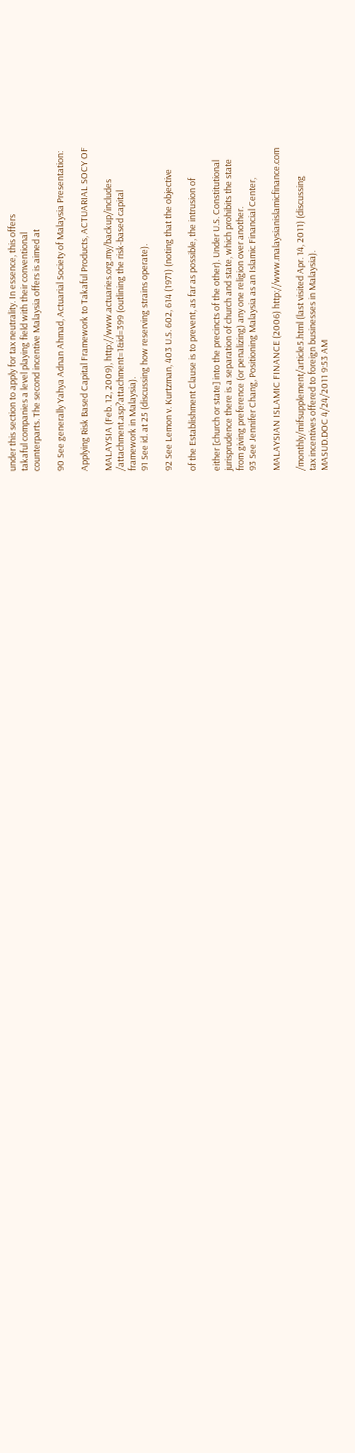under this section to apply for tax neutrality. In essence, this offers
takaful companies a level playing field with their conventional
counterparts. The second incentive Malaysia offers is aimed at

90 See generally Yahya Adnan Ahmad, Actuarial Society of Malaysia Presentation:

Applying Risk Based Capital Framework to Takaful Products, ACTUARIAL SOCY OF

MALAYSIA (Feb. 12, 2009), http://www.actuaries.org.my/backup/includes
/attachment.asp?attachment=1&id=399 (outlining the risk-based capital
framework in Malaysia).
91 See id. at 25 (discussing how reserving strains operate).

92 See Lemon v. Kurtzman, 403 U.S. 602, 614 (1971) (noting that the objective

of the Establishment Clause is to prevent, as far as possible, the intrusion of

either [church or state] into the precincts of the other). Under U.S. Constitutional
jurisprudence there is a separation of church and state, which prohibits the state
from giving preference (or penalizing) any one religion over another.
93 See Jennifer Chang, Positioning Malaysia as an Islamic Financial Center,

MALAYSIAN ISLAMIC FINANCE (2006) http://www.malaysianislamicfinance.com

/monthly/mifsupplement/article5.html (last visited Apr. 14, 2011) (discussing
tax incentives offered to foreign businesses in Malaysia).
MASUD.DOC 4/24/2011 9:53 AM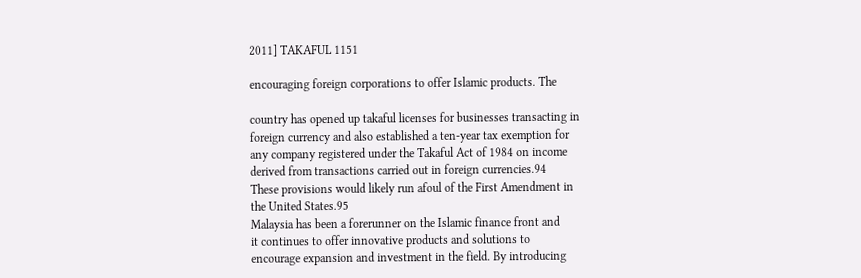2011] TAKAFUL 1151

encouraging foreign corporations to offer Islamic products. The

country has opened up takaful licenses for businesses transacting in
foreign currency and also established a ten-year tax exemption for
any company registered under the Takaful Act of 1984 on income
derived from transactions carried out in foreign currencies.94
These provisions would likely run afoul of the First Amendment in
the United States.95
Malaysia has been a forerunner on the Islamic finance front and
it continues to offer innovative products and solutions to
encourage expansion and investment in the field. By introducing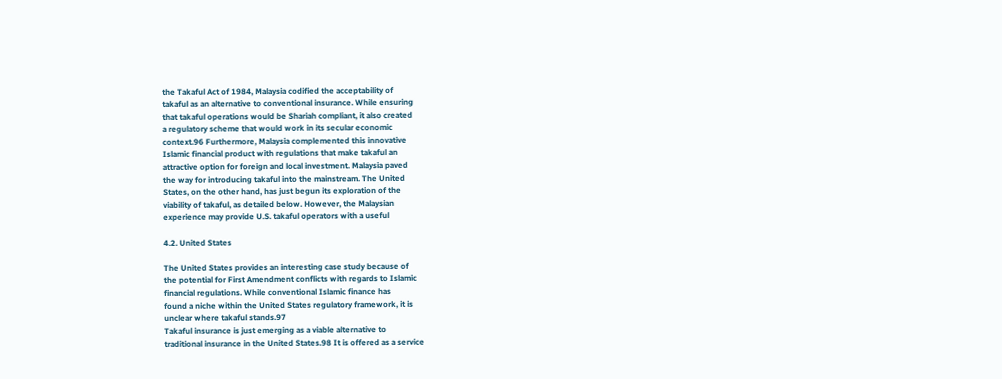the Takaful Act of 1984, Malaysia codified the acceptability of
takaful as an alternative to conventional insurance. While ensuring
that takaful operations would be Shariah compliant, it also created
a regulatory scheme that would work in its secular economic
context.96 Furthermore, Malaysia complemented this innovative
Islamic financial product with regulations that make takaful an
attractive option for foreign and local investment. Malaysia paved
the way for introducing takaful into the mainstream. The United
States, on the other hand, has just begun its exploration of the
viability of takaful, as detailed below. However, the Malaysian
experience may provide U.S. takaful operators with a useful

4.2. United States

The United States provides an interesting case study because of
the potential for First Amendment conflicts with regards to Islamic
financial regulations. While conventional Islamic finance has
found a niche within the United States regulatory framework, it is
unclear where takaful stands.97
Takaful insurance is just emerging as a viable alternative to
traditional insurance in the United States.98 It is offered as a service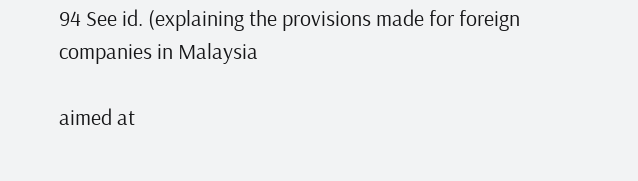94 See id. (explaining the provisions made for foreign companies in Malaysia

aimed at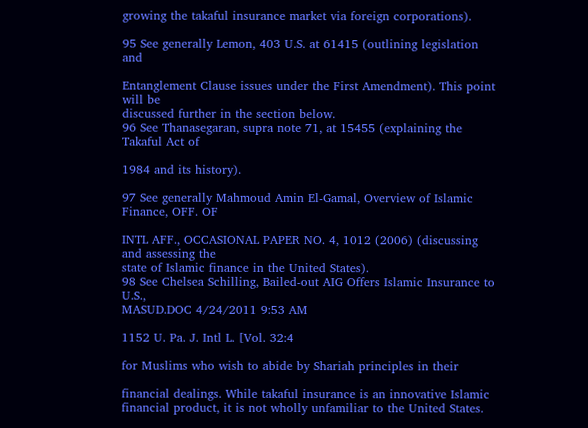growing the takaful insurance market via foreign corporations).

95 See generally Lemon, 403 U.S. at 61415 (outlining legislation and

Entanglement Clause issues under the First Amendment). This point will be
discussed further in the section below.
96 See Thanasegaran, supra note 71, at 15455 (explaining the Takaful Act of

1984 and its history).

97 See generally Mahmoud Amin El-Gamal, Overview of Islamic Finance, OFF. OF

INTL AFF., OCCASIONAL PAPER NO. 4, 1012 (2006) (discussing and assessing the
state of Islamic finance in the United States).
98 See Chelsea Schilling, Bailed-out AIG Offers Islamic Insurance to U.S.,
MASUD.DOC 4/24/2011 9:53 AM

1152 U. Pa. J. Intl L. [Vol. 32:4

for Muslims who wish to abide by Shariah principles in their

financial dealings. While takaful insurance is an innovative Islamic
financial product, it is not wholly unfamiliar to the United States.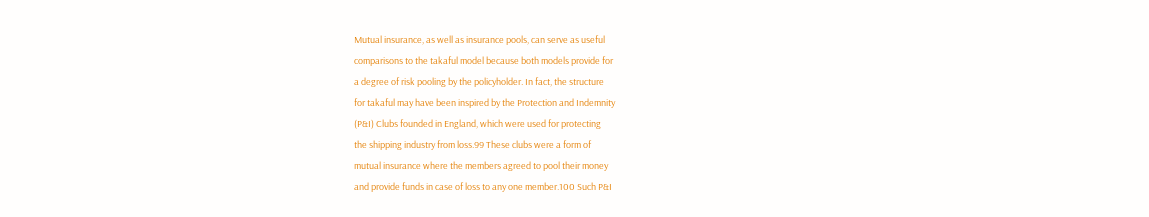Mutual insurance, as well as insurance pools, can serve as useful
comparisons to the takaful model because both models provide for
a degree of risk pooling by the policyholder. In fact, the structure
for takaful may have been inspired by the Protection and Indemnity
(P&I) Clubs founded in England, which were used for protecting
the shipping industry from loss.99 These clubs were a form of
mutual insurance where the members agreed to pool their money
and provide funds in case of loss to any one member.100 Such P&I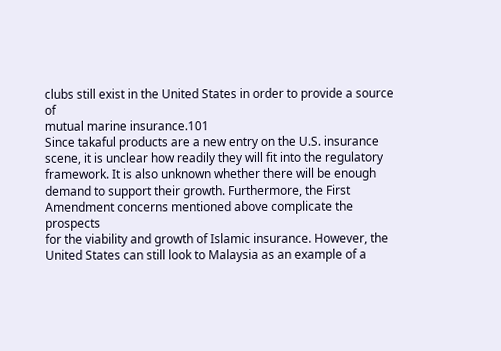clubs still exist in the United States in order to provide a source of
mutual marine insurance.101
Since takaful products are a new entry on the U.S. insurance
scene, it is unclear how readily they will fit into the regulatory
framework. It is also unknown whether there will be enough
demand to support their growth. Furthermore, the First
Amendment concerns mentioned above complicate the prospects
for the viability and growth of Islamic insurance. However, the
United States can still look to Malaysia as an example of a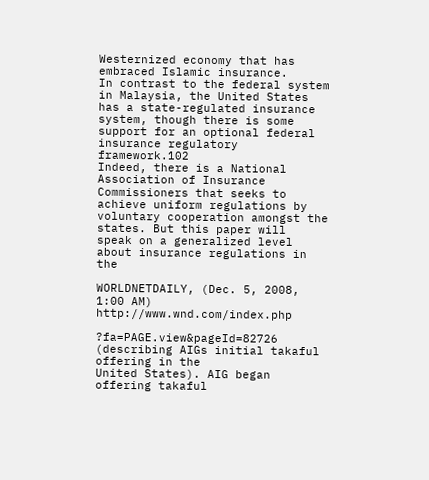Westernized economy that has embraced Islamic insurance.
In contrast to the federal system in Malaysia, the United States
has a state-regulated insurance system, though there is some
support for an optional federal insurance regulatory framework.102
Indeed, there is a National Association of Insurance
Commissioners that seeks to achieve uniform regulations by
voluntary cooperation amongst the states. But this paper will
speak on a generalized level about insurance regulations in the

WORLDNETDAILY, (Dec. 5, 2008, 1:00 AM) http://www.wnd.com/index.php

?fa=PAGE.view&pageId=82726 (describing AIGs initial takaful offering in the
United States). AIG began offering takaful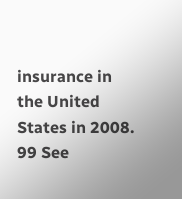insurance in the United States in 2008.
99 See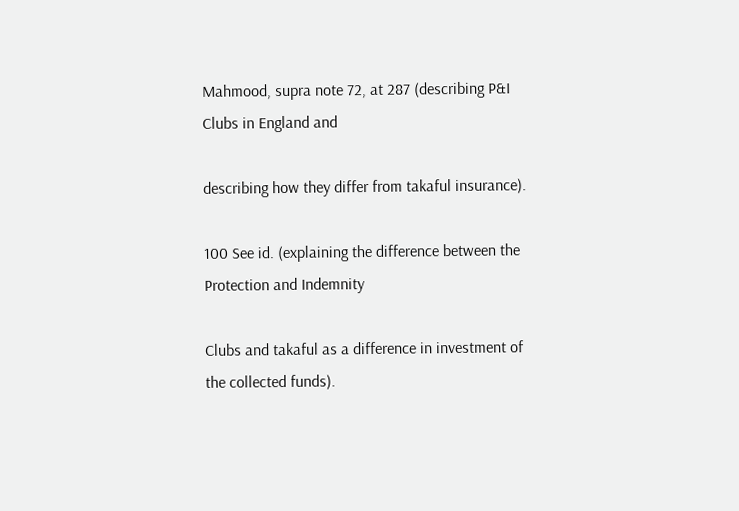Mahmood, supra note 72, at 287 (describing P&I Clubs in England and

describing how they differ from takaful insurance).

100 See id. (explaining the difference between the Protection and Indemnity

Clubs and takaful as a difference in investment of the collected funds).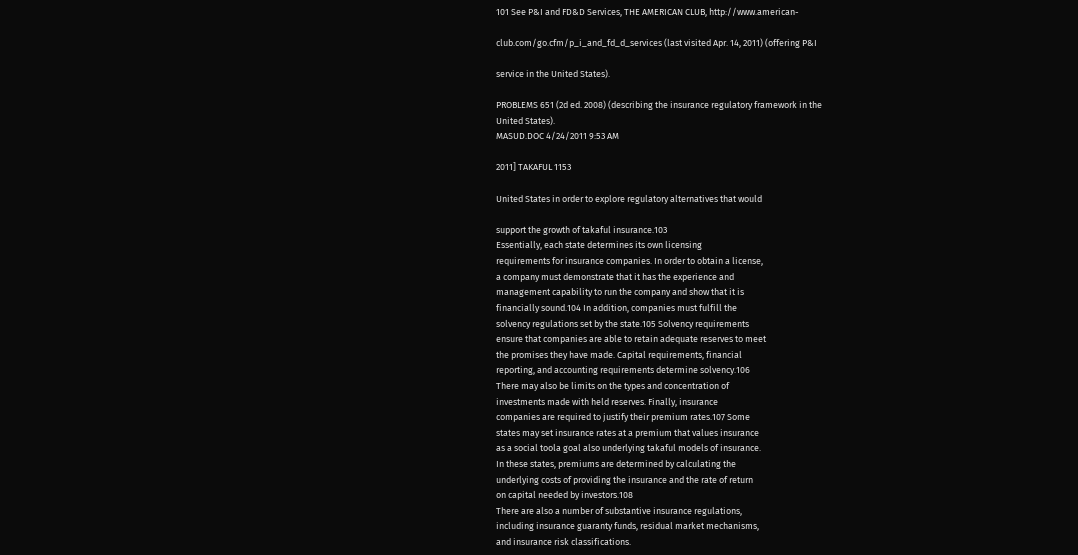101 See P&I and FD&D Services, THE AMERICAN CLUB, http://www.american-

club.com/go.cfm/p_i_and_fd_d_services (last visited Apr. 14, 2011) (offering P&I

service in the United States).

PROBLEMS 651 (2d ed. 2008) (describing the insurance regulatory framework in the
United States).
MASUD.DOC 4/24/2011 9:53 AM

2011] TAKAFUL 1153

United States in order to explore regulatory alternatives that would

support the growth of takaful insurance.103
Essentially, each state determines its own licensing
requirements for insurance companies. In order to obtain a license,
a company must demonstrate that it has the experience and
management capability to run the company and show that it is
financially sound.104 In addition, companies must fulfill the
solvency regulations set by the state.105 Solvency requirements
ensure that companies are able to retain adequate reserves to meet
the promises they have made. Capital requirements, financial
reporting, and accounting requirements determine solvency.106
There may also be limits on the types and concentration of
investments made with held reserves. Finally, insurance
companies are required to justify their premium rates.107 Some
states may set insurance rates at a premium that values insurance
as a social toola goal also underlying takaful models of insurance.
In these states, premiums are determined by calculating the
underlying costs of providing the insurance and the rate of return
on capital needed by investors.108
There are also a number of substantive insurance regulations,
including insurance guaranty funds, residual market mechanisms,
and insurance risk classifications.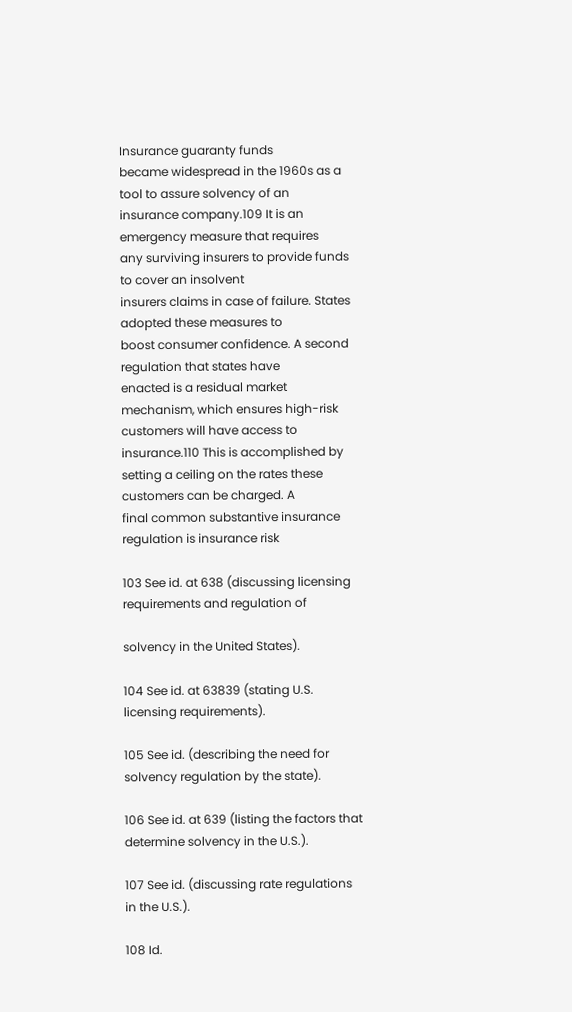Insurance guaranty funds
became widespread in the 1960s as a tool to assure solvency of an
insurance company.109 It is an emergency measure that requires
any surviving insurers to provide funds to cover an insolvent
insurers claims in case of failure. States adopted these measures to
boost consumer confidence. A second regulation that states have
enacted is a residual market mechanism, which ensures high-risk
customers will have access to insurance.110 This is accomplished by
setting a ceiling on the rates these customers can be charged. A
final common substantive insurance regulation is insurance risk

103 See id. at 638 (discussing licensing requirements and regulation of

solvency in the United States).

104 See id. at 63839 (stating U.S. licensing requirements).

105 See id. (describing the need for solvency regulation by the state).

106 See id. at 639 (listing the factors that determine solvency in the U.S.).

107 See id. (discussing rate regulations in the U.S.).

108 Id.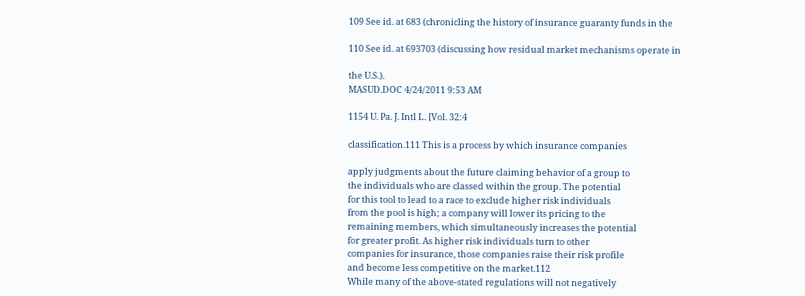109 See id. at 683 (chronicling the history of insurance guaranty funds in the

110 See id. at 693703 (discussing how residual market mechanisms operate in

the U.S.).
MASUD.DOC 4/24/2011 9:53 AM

1154 U. Pa. J. Intl L. [Vol. 32:4

classification.111 This is a process by which insurance companies

apply judgments about the future claiming behavior of a group to
the individuals who are classed within the group. The potential
for this tool to lead to a race to exclude higher risk individuals
from the pool is high; a company will lower its pricing to the
remaining members, which simultaneously increases the potential
for greater profit. As higher risk individuals turn to other
companies for insurance, those companies raise their risk profile
and become less competitive on the market.112
While many of the above-stated regulations will not negatively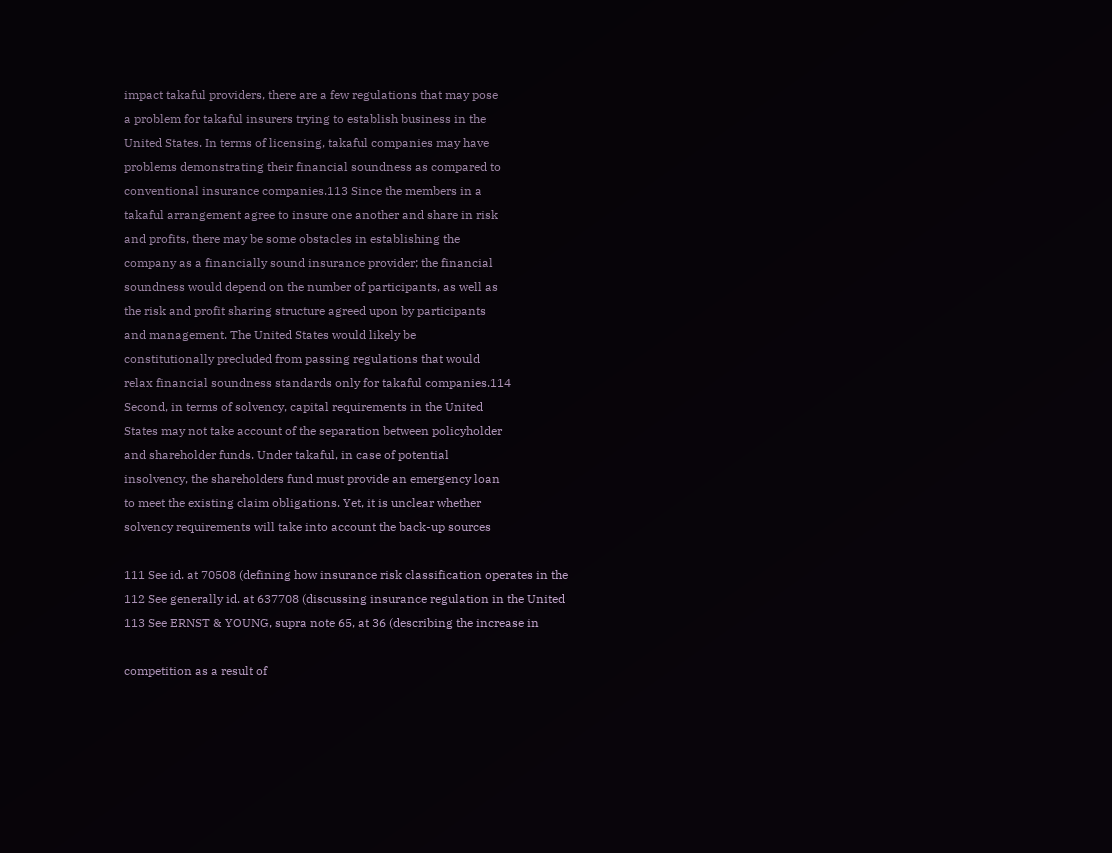impact takaful providers, there are a few regulations that may pose
a problem for takaful insurers trying to establish business in the
United States. In terms of licensing, takaful companies may have
problems demonstrating their financial soundness as compared to
conventional insurance companies.113 Since the members in a
takaful arrangement agree to insure one another and share in risk
and profits, there may be some obstacles in establishing the
company as a financially sound insurance provider; the financial
soundness would depend on the number of participants, as well as
the risk and profit sharing structure agreed upon by participants
and management. The United States would likely be
constitutionally precluded from passing regulations that would
relax financial soundness standards only for takaful companies.114
Second, in terms of solvency, capital requirements in the United
States may not take account of the separation between policyholder
and shareholder funds. Under takaful, in case of potential
insolvency, the shareholders fund must provide an emergency loan
to meet the existing claim obligations. Yet, it is unclear whether
solvency requirements will take into account the back-up sources

111 See id. at 70508 (defining how insurance risk classification operates in the
112 See generally id. at 637708 (discussing insurance regulation in the United
113 See ERNST & YOUNG, supra note 65, at 36 (describing the increase in

competition as a result of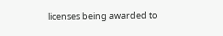licenses being awarded to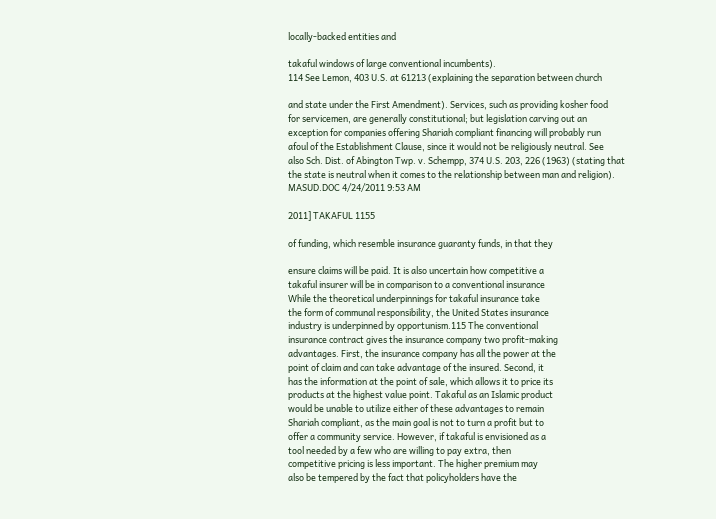locally-backed entities and

takaful windows of large conventional incumbents).
114 See Lemon, 403 U.S. at 61213 (explaining the separation between church

and state under the First Amendment). Services, such as providing kosher food
for servicemen, are generally constitutional; but legislation carving out an
exception for companies offering Shariah compliant financing will probably run
afoul of the Establishment Clause, since it would not be religiously neutral. See
also Sch. Dist. of Abington Twp. v. Schempp, 374 U.S. 203, 226 (1963) (stating that
the state is neutral when it comes to the relationship between man and religion).
MASUD.DOC 4/24/2011 9:53 AM

2011] TAKAFUL 1155

of funding, which resemble insurance guaranty funds, in that they

ensure claims will be paid. It is also uncertain how competitive a
takaful insurer will be in comparison to a conventional insurance
While the theoretical underpinnings for takaful insurance take
the form of communal responsibility, the United States insurance
industry is underpinned by opportunism.115 The conventional
insurance contract gives the insurance company two profit-making
advantages. First, the insurance company has all the power at the
point of claim and can take advantage of the insured. Second, it
has the information at the point of sale, which allows it to price its
products at the highest value point. Takaful as an Islamic product
would be unable to utilize either of these advantages to remain
Shariah compliant, as the main goal is not to turn a profit but to
offer a community service. However, if takaful is envisioned as a
tool needed by a few who are willing to pay extra, then
competitive pricing is less important. The higher premium may
also be tempered by the fact that policyholders have the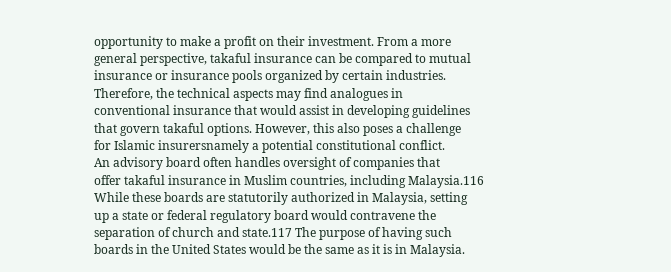opportunity to make a profit on their investment. From a more
general perspective, takaful insurance can be compared to mutual
insurance or insurance pools organized by certain industries.
Therefore, the technical aspects may find analogues in
conventional insurance that would assist in developing guidelines
that govern takaful options. However, this also poses a challenge
for Islamic insurersnamely a potential constitutional conflict.
An advisory board often handles oversight of companies that
offer takaful insurance in Muslim countries, including Malaysia.116
While these boards are statutorily authorized in Malaysia, setting
up a state or federal regulatory board would contravene the
separation of church and state.117 The purpose of having such
boards in the United States would be the same as it is in Malaysia.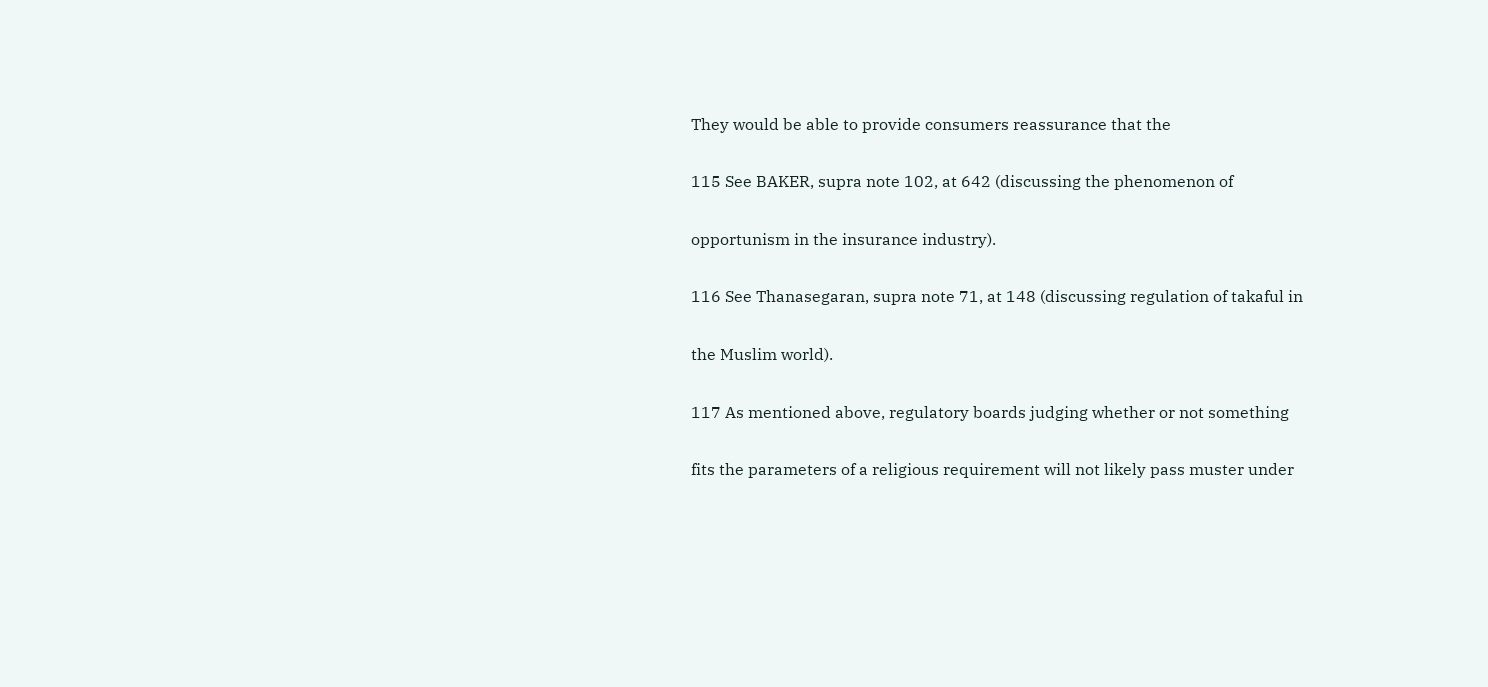They would be able to provide consumers reassurance that the

115 See BAKER, supra note 102, at 642 (discussing the phenomenon of

opportunism in the insurance industry).

116 See Thanasegaran, supra note 71, at 148 (discussing regulation of takaful in

the Muslim world).

117 As mentioned above, regulatory boards judging whether or not something

fits the parameters of a religious requirement will not likely pass muster under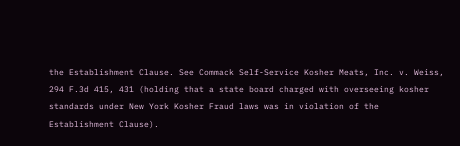the Establishment Clause. See Commack Self-Service Kosher Meats, Inc. v. Weiss,
294 F.3d 415, 431 (holding that a state board charged with overseeing kosher
standards under New York Kosher Fraud laws was in violation of the
Establishment Clause).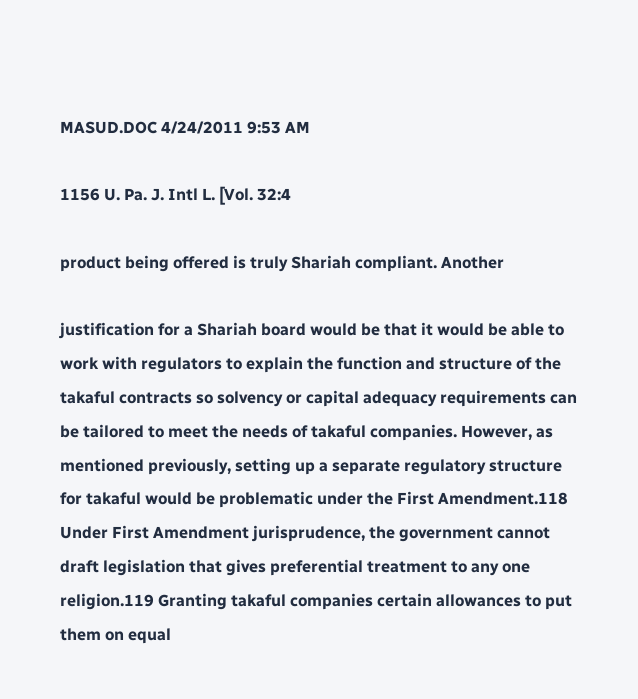MASUD.DOC 4/24/2011 9:53 AM

1156 U. Pa. J. Intl L. [Vol. 32:4

product being offered is truly Shariah compliant. Another

justification for a Shariah board would be that it would be able to
work with regulators to explain the function and structure of the
takaful contracts so solvency or capital adequacy requirements can
be tailored to meet the needs of takaful companies. However, as
mentioned previously, setting up a separate regulatory structure
for takaful would be problematic under the First Amendment.118
Under First Amendment jurisprudence, the government cannot
draft legislation that gives preferential treatment to any one
religion.119 Granting takaful companies certain allowances to put
them on equal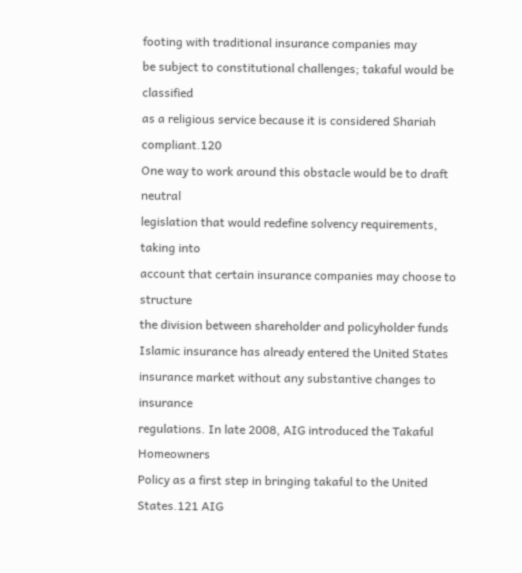footing with traditional insurance companies may
be subject to constitutional challenges; takaful would be classified
as a religious service because it is considered Shariah compliant.120
One way to work around this obstacle would be to draft neutral
legislation that would redefine solvency requirements, taking into
account that certain insurance companies may choose to structure
the division between shareholder and policyholder funds
Islamic insurance has already entered the United States
insurance market without any substantive changes to insurance
regulations. In late 2008, AIG introduced the Takaful Homeowners
Policy as a first step in bringing takaful to the United States.121 AIG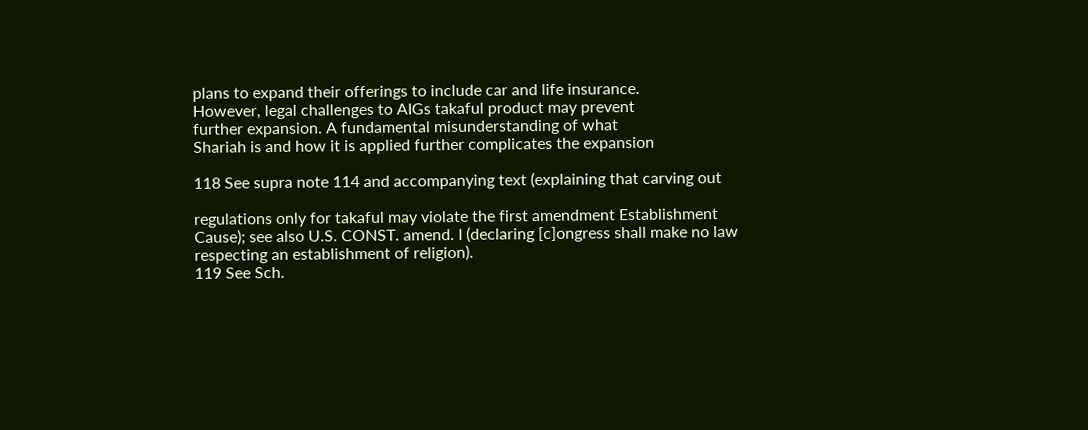plans to expand their offerings to include car and life insurance.
However, legal challenges to AIGs takaful product may prevent
further expansion. A fundamental misunderstanding of what
Shariah is and how it is applied further complicates the expansion

118 See supra note 114 and accompanying text (explaining that carving out

regulations only for takaful may violate the first amendment Establishment
Cause); see also U.S. CONST. amend. I (declaring [c]ongress shall make no law
respecting an establishment of religion).
119 See Sch.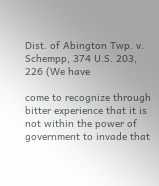Dist. of Abington Twp. v. Schempp, 374 U.S. 203, 226 (We have

come to recognize through bitter experience that it is not within the power of
government to invade that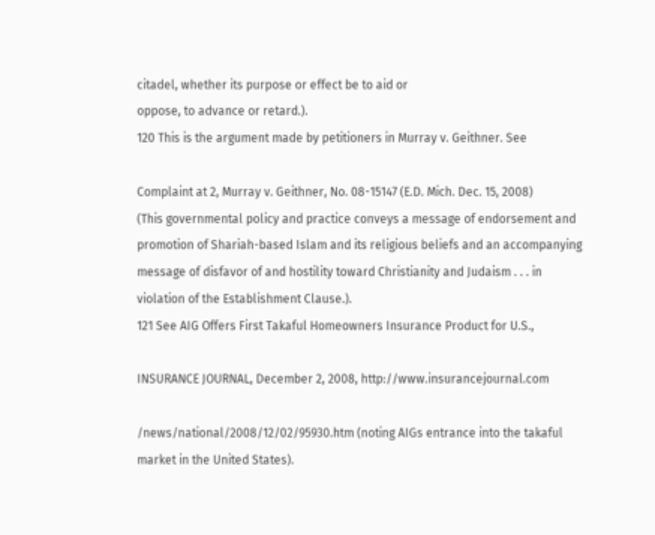citadel, whether its purpose or effect be to aid or
oppose, to advance or retard.).
120 This is the argument made by petitioners in Murray v. Geithner. See

Complaint at 2, Murray v. Geithner, No. 08-15147 (E.D. Mich. Dec. 15, 2008)
(This governmental policy and practice conveys a message of endorsement and
promotion of Shariah-based Islam and its religious beliefs and an accompanying
message of disfavor of and hostility toward Christianity and Judaism . . . in
violation of the Establishment Clause.).
121 See AIG Offers First Takaful Homeowners Insurance Product for U.S.,

INSURANCE JOURNAL, December 2, 2008, http://www.insurancejournal.com

/news/national/2008/12/02/95930.htm (noting AIGs entrance into the takaful
market in the United States).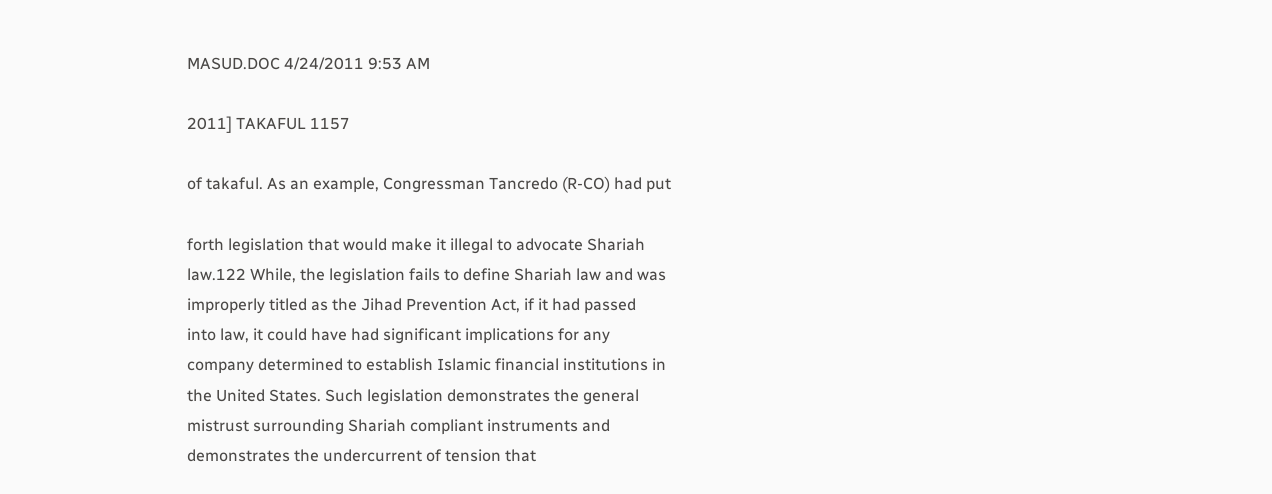MASUD.DOC 4/24/2011 9:53 AM

2011] TAKAFUL 1157

of takaful. As an example, Congressman Tancredo (R-CO) had put

forth legislation that would make it illegal to advocate Shariah
law.122 While, the legislation fails to define Shariah law and was
improperly titled as the Jihad Prevention Act, if it had passed
into law, it could have had significant implications for any
company determined to establish Islamic financial institutions in
the United States. Such legislation demonstrates the general
mistrust surrounding Shariah compliant instruments and
demonstrates the undercurrent of tension that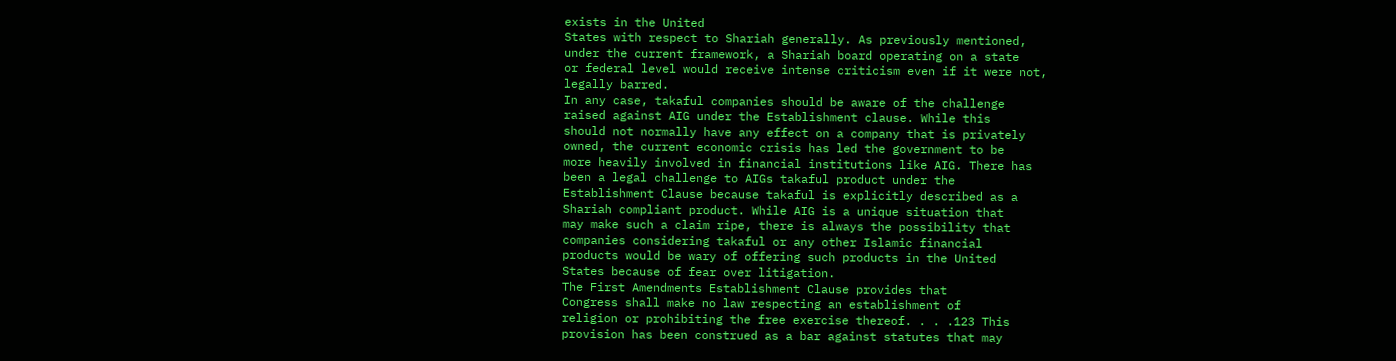exists in the United
States with respect to Shariah generally. As previously mentioned,
under the current framework, a Shariah board operating on a state
or federal level would receive intense criticism even if it were not,
legally barred.
In any case, takaful companies should be aware of the challenge
raised against AIG under the Establishment clause. While this
should not normally have any effect on a company that is privately
owned, the current economic crisis has led the government to be
more heavily involved in financial institutions like AIG. There has
been a legal challenge to AIGs takaful product under the
Establishment Clause because takaful is explicitly described as a
Shariah compliant product. While AIG is a unique situation that
may make such a claim ripe, there is always the possibility that
companies considering takaful or any other Islamic financial
products would be wary of offering such products in the United
States because of fear over litigation.
The First Amendments Establishment Clause provides that
Congress shall make no law respecting an establishment of
religion or prohibiting the free exercise thereof. . . .123 This
provision has been construed as a bar against statutes that may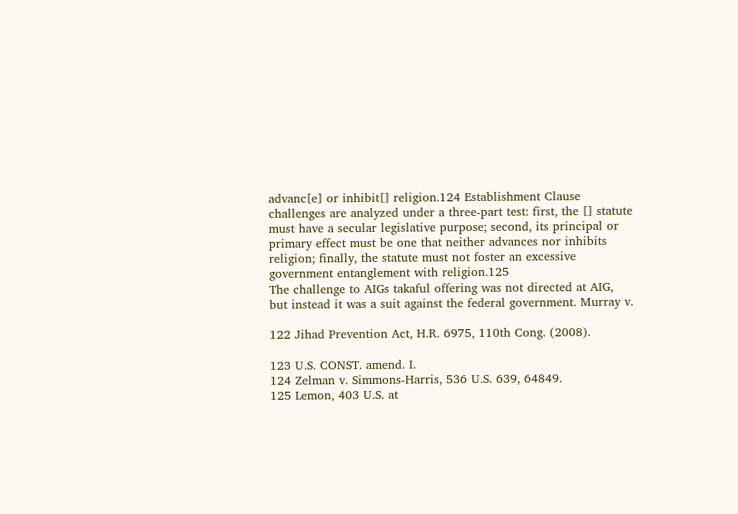advanc[e] or inhibit[] religion.124 Establishment Clause
challenges are analyzed under a three-part test: first, the [] statute
must have a secular legislative purpose; second, its principal or
primary effect must be one that neither advances nor inhibits
religion; finally, the statute must not foster an excessive
government entanglement with religion.125
The challenge to AIGs takaful offering was not directed at AIG,
but instead it was a suit against the federal government. Murray v.

122 Jihad Prevention Act, H.R. 6975, 110th Cong. (2008).

123 U.S. CONST. amend. I.
124 Zelman v. Simmons-Harris, 536 U.S. 639, 64849.
125 Lemon, 403 U.S. at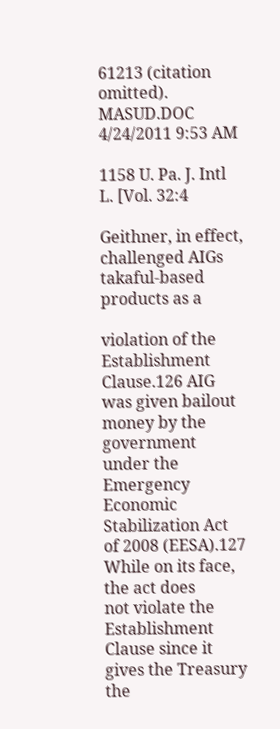61213 (citation omitted).
MASUD.DOC 4/24/2011 9:53 AM

1158 U. Pa. J. Intl L. [Vol. 32:4

Geithner, in effect, challenged AIGs takaful-based products as a

violation of the Establishment Clause.126 AIG was given bailout
money by the government under the Emergency Economic
Stabilization Act of 2008 (EESA).127 While on its face, the act does
not violate the Establishment Clause since it gives the Treasury the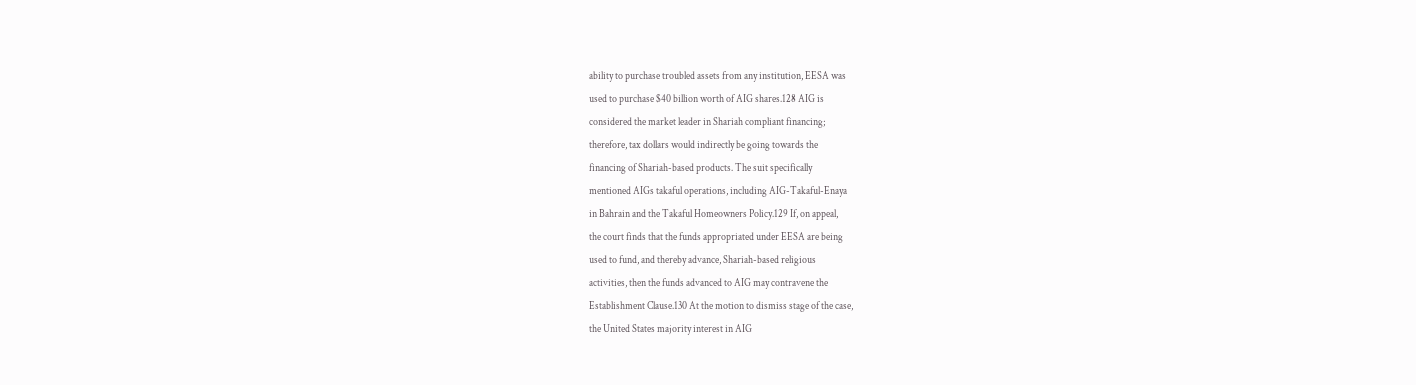ability to purchase troubled assets from any institution, EESA was
used to purchase $40 billion worth of AIG shares.128 AIG is
considered the market leader in Shariah compliant financing;
therefore, tax dollars would indirectly be going towards the
financing of Shariah-based products. The suit specifically
mentioned AIGs takaful operations, including AIG-Takaful-Enaya
in Bahrain and the Takaful Homeowners Policy.129 If, on appeal,
the court finds that the funds appropriated under EESA are being
used to fund, and thereby advance, Shariah-based religious
activities, then the funds advanced to AIG may contravene the
Establishment Clause.130 At the motion to dismiss stage of the case,
the United States majority interest in AIG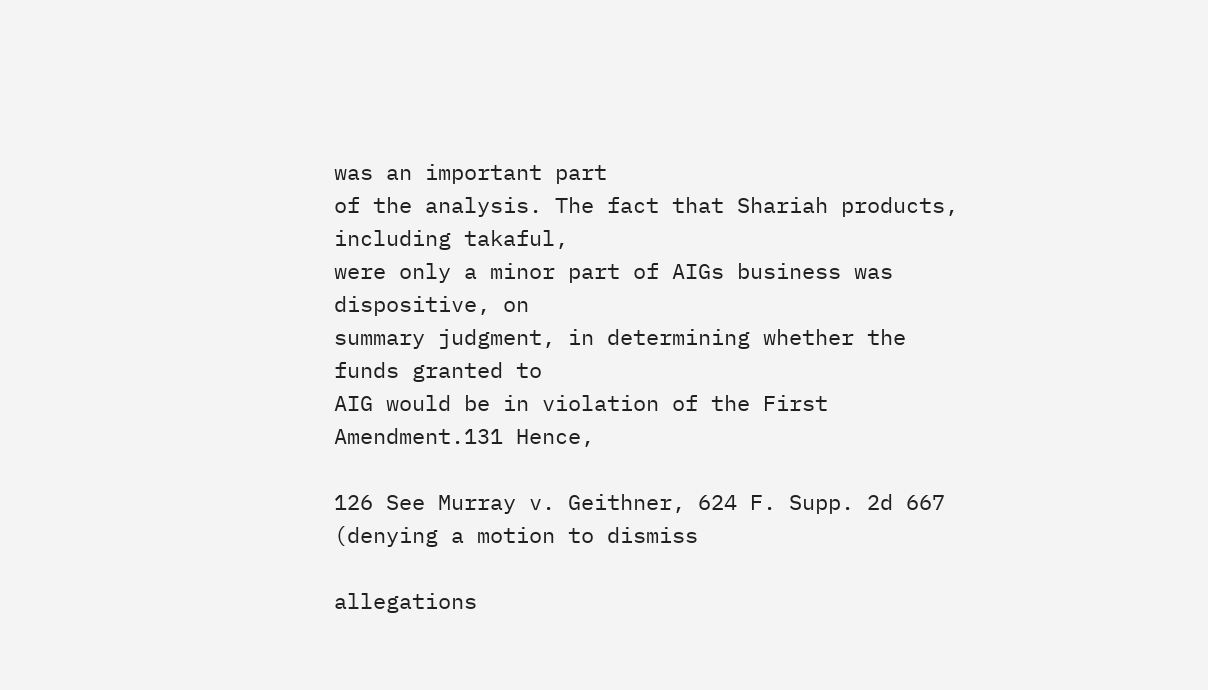was an important part
of the analysis. The fact that Shariah products, including takaful,
were only a minor part of AIGs business was dispositive, on
summary judgment, in determining whether the funds granted to
AIG would be in violation of the First Amendment.131 Hence,

126 See Murray v. Geithner, 624 F. Supp. 2d 667 (denying a motion to dismiss

allegations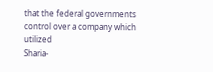that the federal governments control over a company which utilized
Sharia-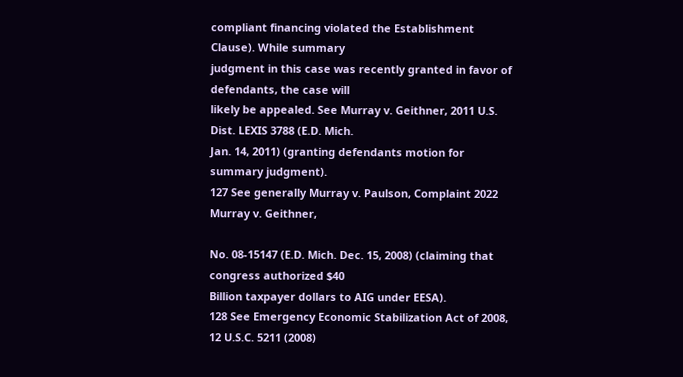compliant financing violated the Establishment Clause). While summary
judgment in this case was recently granted in favor of defendants, the case will
likely be appealed. See Murray v. Geithner, 2011 U.S. Dist. LEXIS 3788 (E.D. Mich.
Jan. 14, 2011) (granting defendants motion for summary judgment).
127 See generally Murray v. Paulson, Complaint 2022 Murray v. Geithner,

No. 08-15147 (E.D. Mich. Dec. 15, 2008) (claiming that congress authorized $40
Billion taxpayer dollars to AIG under EESA).
128 See Emergency Economic Stabilization Act of 2008, 12 U.S.C. 5211 (2008)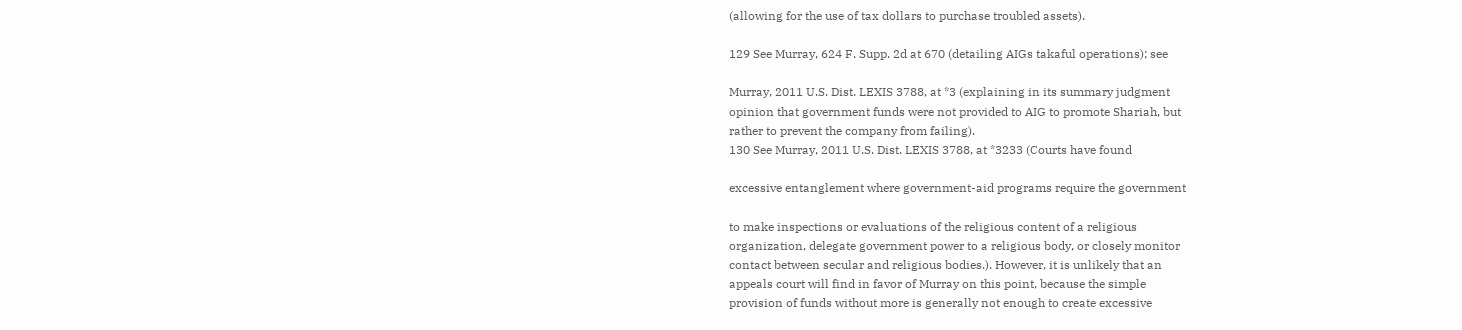(allowing for the use of tax dollars to purchase troubled assets).

129 See Murray, 624 F. Supp. 2d at 670 (detailing AIGs takaful operations); see

Murray, 2011 U.S. Dist. LEXIS 3788, at *3 (explaining in its summary judgment
opinion that government funds were not provided to AIG to promote Shariah, but
rather to prevent the company from failing).
130 See Murray, 2011 U.S. Dist. LEXIS 3788, at *3233 (Courts have found

excessive entanglement where government-aid programs require the government

to make inspections or evaluations of the religious content of a religious
organization, delegate government power to a religious body, or closely monitor
contact between secular and religious bodies.). However, it is unlikely that an
appeals court will find in favor of Murray on this point, because the simple
provision of funds without more is generally not enough to create excessive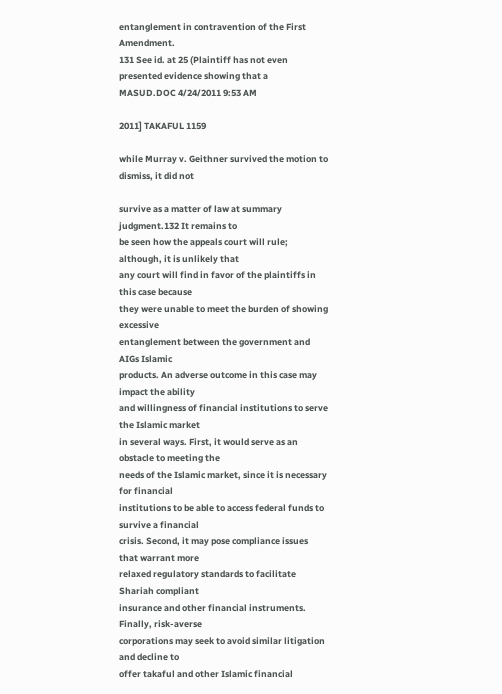entanglement in contravention of the First Amendment.
131 See id. at 25 (Plaintiff has not even presented evidence showing that a
MASUD.DOC 4/24/2011 9:53 AM

2011] TAKAFUL 1159

while Murray v. Geithner survived the motion to dismiss, it did not

survive as a matter of law at summary judgment.132 It remains to
be seen how the appeals court will rule; although, it is unlikely that
any court will find in favor of the plaintiffs in this case because
they were unable to meet the burden of showing excessive
entanglement between the government and AIGs Islamic
products. An adverse outcome in this case may impact the ability
and willingness of financial institutions to serve the Islamic market
in several ways. First, it would serve as an obstacle to meeting the
needs of the Islamic market, since it is necessary for financial
institutions to be able to access federal funds to survive a financial
crisis. Second, it may pose compliance issues that warrant more
relaxed regulatory standards to facilitate Shariah compliant
insurance and other financial instruments. Finally, risk-averse
corporations may seek to avoid similar litigation and decline to
offer takaful and other Islamic financial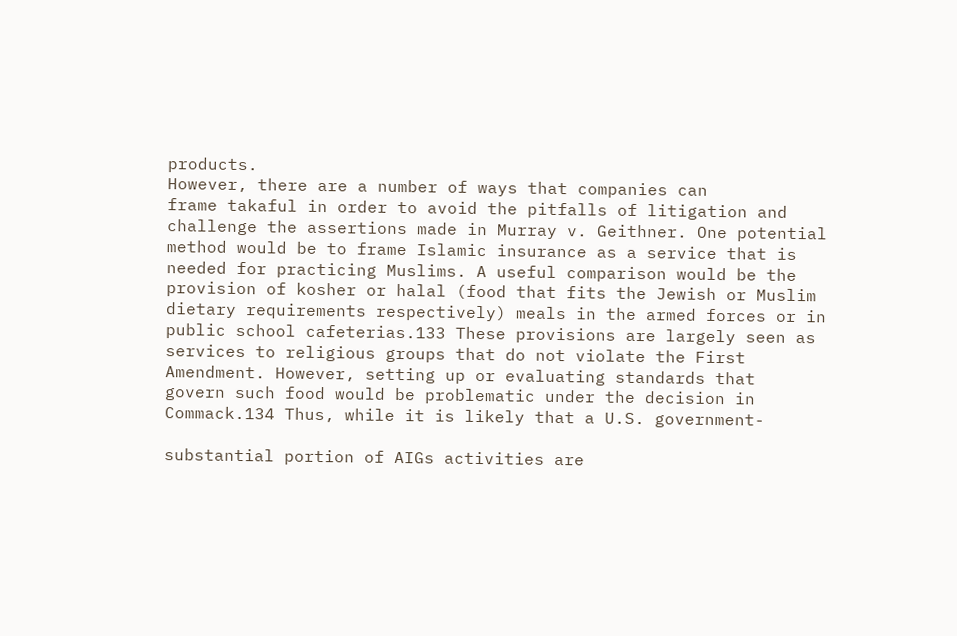products.
However, there are a number of ways that companies can
frame takaful in order to avoid the pitfalls of litigation and
challenge the assertions made in Murray v. Geithner. One potential
method would be to frame Islamic insurance as a service that is
needed for practicing Muslims. A useful comparison would be the
provision of kosher or halal (food that fits the Jewish or Muslim
dietary requirements respectively) meals in the armed forces or in
public school cafeterias.133 These provisions are largely seen as
services to religious groups that do not violate the First
Amendment. However, setting up or evaluating standards that
govern such food would be problematic under the decision in
Commack.134 Thus, while it is likely that a U.S. government-

substantial portion of AIGs activities are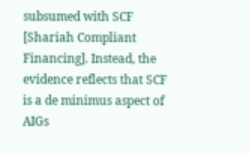subsumed with SCF [Shariah Compliant
Financing]. Instead, the evidence reflects that SCF is a de minimus aspect of AIGs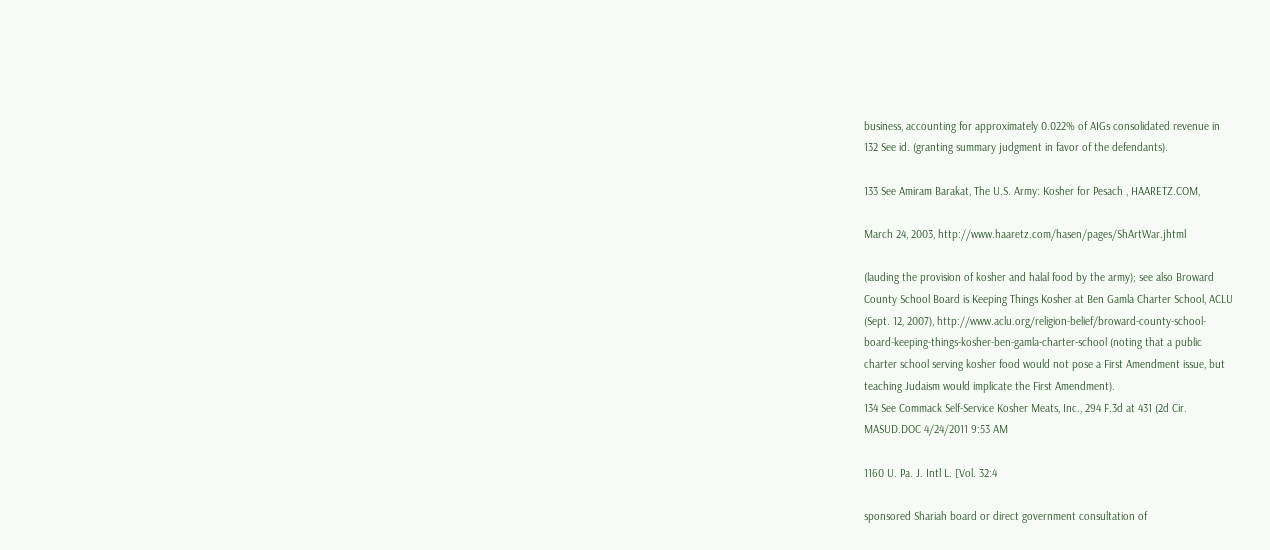business, accounting for approximately 0.022% of AIGs consolidated revenue in
132 See id. (granting summary judgment in favor of the defendants).

133 See Amiram Barakat, The U.S. Army: Kosher for Pesach , HAARETZ.COM,

March 24, 2003, http://www.haaretz.com/hasen/pages/ShArtWar.jhtml

(lauding the provision of kosher and halal food by the army); see also Broward
County School Board is Keeping Things Kosher at Ben Gamla Charter School, ACLU
(Sept. 12, 2007), http://www.aclu.org/religion-belief/broward-county-school-
board-keeping-things-kosher-ben-gamla-charter-school (noting that a public
charter school serving kosher food would not pose a First Amendment issue, but
teaching Judaism would implicate the First Amendment).
134 See Commack Self-Service Kosher Meats, Inc., 294 F.3d at 431 (2d Cir.
MASUD.DOC 4/24/2011 9:53 AM

1160 U. Pa. J. Intl L. [Vol. 32:4

sponsored Shariah board or direct government consultation of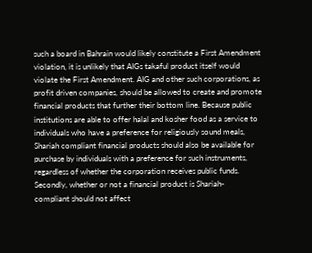such a board in Bahrain would likely constitute a First Amendment
violation, it is unlikely that AIGs takaful product itself would
violate the First Amendment. AIG and other such corporations, as
profit driven companies, should be allowed to create and promote
financial products that further their bottom line. Because public
institutions are able to offer halal and kosher food as a service to
individuals who have a preference for religiously sound meals,
Shariah compliant financial products should also be available for
purchase by individuals with a preference for such instruments,
regardless of whether the corporation receives public funds.
Secondly, whether or not a financial product is Shariah-
compliant should not affect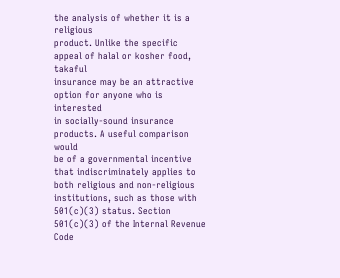the analysis of whether it is a religious
product. Unlike the specific appeal of halal or kosher food, takaful
insurance may be an attractive option for anyone who is interested
in socially-sound insurance products. A useful comparison would
be of a governmental incentive that indiscriminately applies to
both religious and non-religious institutions, such as those with
501(c)(3) status. Section 501(c)(3) of the Internal Revenue Code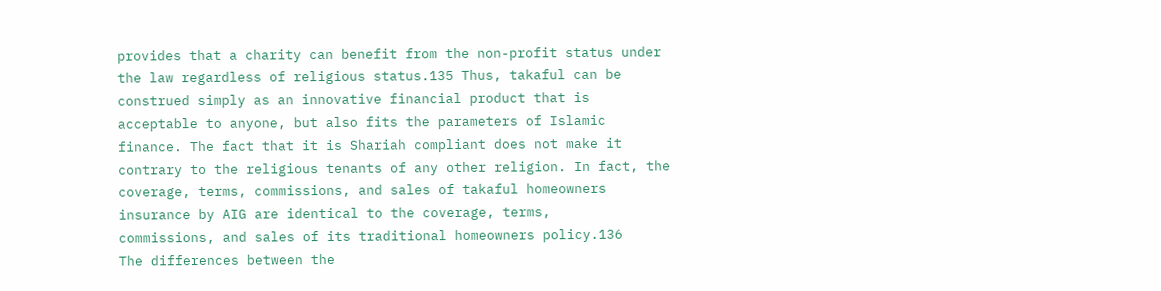provides that a charity can benefit from the non-profit status under
the law regardless of religious status.135 Thus, takaful can be
construed simply as an innovative financial product that is
acceptable to anyone, but also fits the parameters of Islamic
finance. The fact that it is Shariah compliant does not make it
contrary to the religious tenants of any other religion. In fact, the
coverage, terms, commissions, and sales of takaful homeowners
insurance by AIG are identical to the coverage, terms,
commissions, and sales of its traditional homeowners policy.136
The differences between the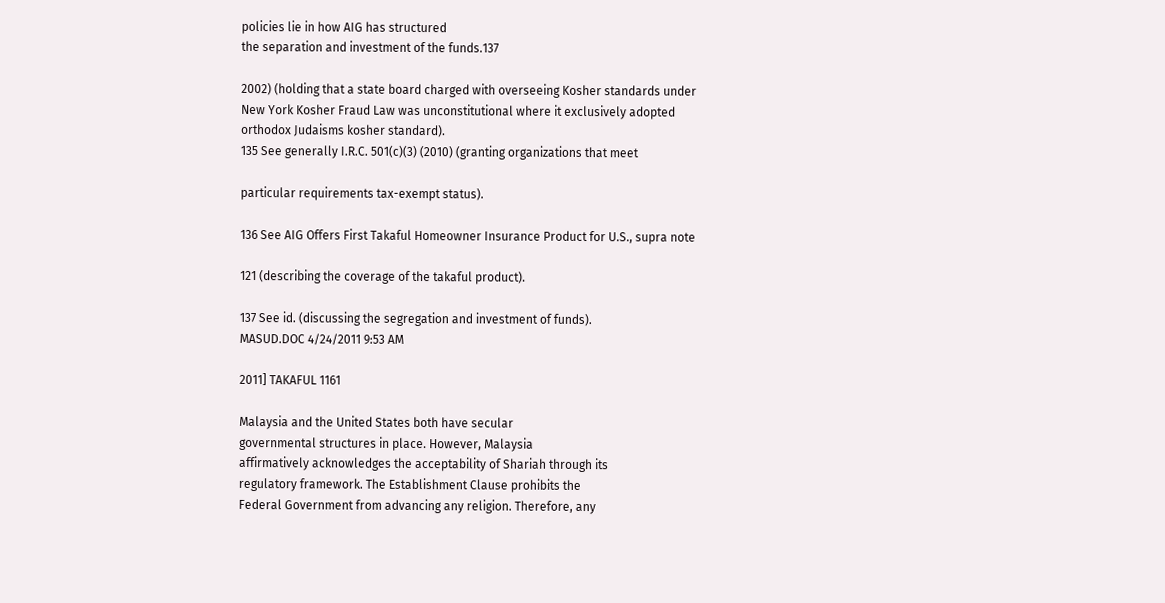policies lie in how AIG has structured
the separation and investment of the funds.137

2002) (holding that a state board charged with overseeing Kosher standards under
New York Kosher Fraud Law was unconstitutional where it exclusively adopted
orthodox Judaisms kosher standard).
135 See generally I.R.C. 501(c)(3) (2010) (granting organizations that meet

particular requirements tax-exempt status).

136 See AIG Offers First Takaful Homeowner Insurance Product for U.S., supra note

121 (describing the coverage of the takaful product).

137 See id. (discussing the segregation and investment of funds).
MASUD.DOC 4/24/2011 9:53 AM

2011] TAKAFUL 1161

Malaysia and the United States both have secular
governmental structures in place. However, Malaysia
affirmatively acknowledges the acceptability of Shariah through its
regulatory framework. The Establishment Clause prohibits the
Federal Government from advancing any religion. Therefore, any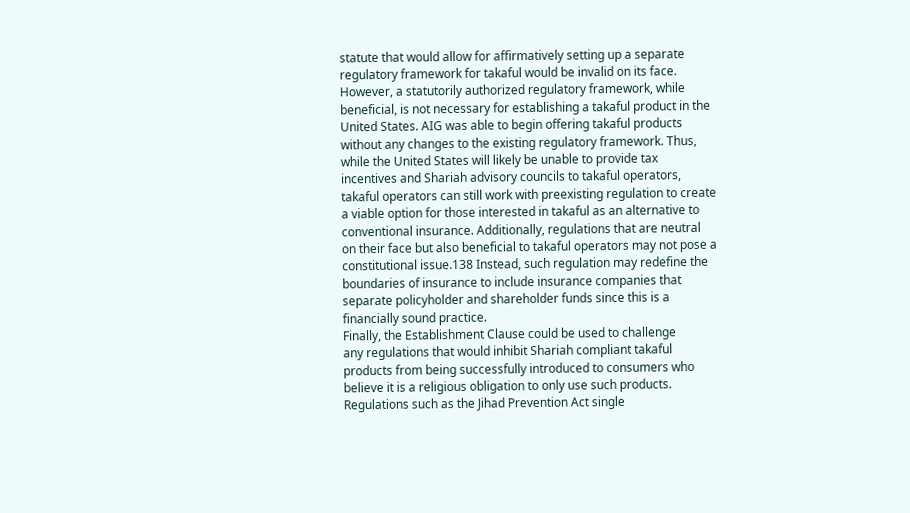statute that would allow for affirmatively setting up a separate
regulatory framework for takaful would be invalid on its face.
However, a statutorily authorized regulatory framework, while
beneficial, is not necessary for establishing a takaful product in the
United States. AIG was able to begin offering takaful products
without any changes to the existing regulatory framework. Thus,
while the United States will likely be unable to provide tax
incentives and Shariah advisory councils to takaful operators,
takaful operators can still work with preexisting regulation to create
a viable option for those interested in takaful as an alternative to
conventional insurance. Additionally, regulations that are neutral
on their face but also beneficial to takaful operators may not pose a
constitutional issue.138 Instead, such regulation may redefine the
boundaries of insurance to include insurance companies that
separate policyholder and shareholder funds since this is a
financially sound practice.
Finally, the Establishment Clause could be used to challenge
any regulations that would inhibit Shariah compliant takaful
products from being successfully introduced to consumers who
believe it is a religious obligation to only use such products.
Regulations such as the Jihad Prevention Act single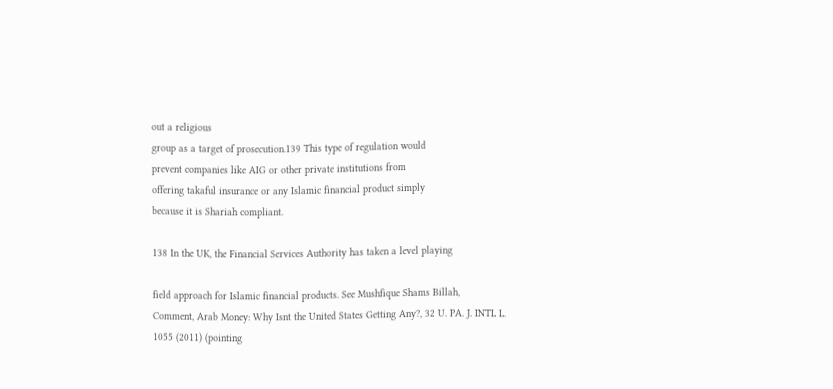out a religious
group as a target of prosecution.139 This type of regulation would
prevent companies like AIG or other private institutions from
offering takaful insurance or any Islamic financial product simply
because it is Shariah compliant.

138 In the UK, the Financial Services Authority has taken a level playing

field approach for Islamic financial products. See Mushfique Shams Billah,
Comment, Arab Money: Why Isnt the United States Getting Any?, 32 U. PA. J. INTL L.
1055 (2011) (pointing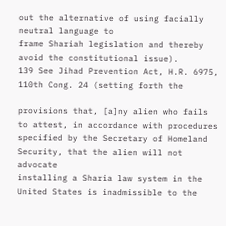out the alternative of using facially neutral language to
frame Shariah legislation and thereby avoid the constitutional issue).
139 See Jihad Prevention Act, H.R. 6975, 110th Cong. 24 (setting forth the

provisions that, [a]ny alien who fails to attest, in accordance with procedures
specified by the Secretary of Homeland Security, that the alien will not advocate
installing a Sharia law system in the United States is inadmissible to the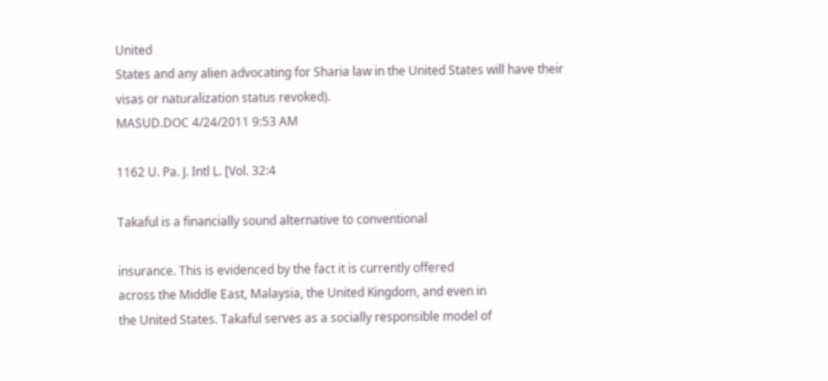United
States and any alien advocating for Sharia law in the United States will have their
visas or naturalization status revoked).
MASUD.DOC 4/24/2011 9:53 AM

1162 U. Pa. J. Intl L. [Vol. 32:4

Takaful is a financially sound alternative to conventional

insurance. This is evidenced by the fact it is currently offered
across the Middle East, Malaysia, the United Kingdom, and even in
the United States. Takaful serves as a socially responsible model of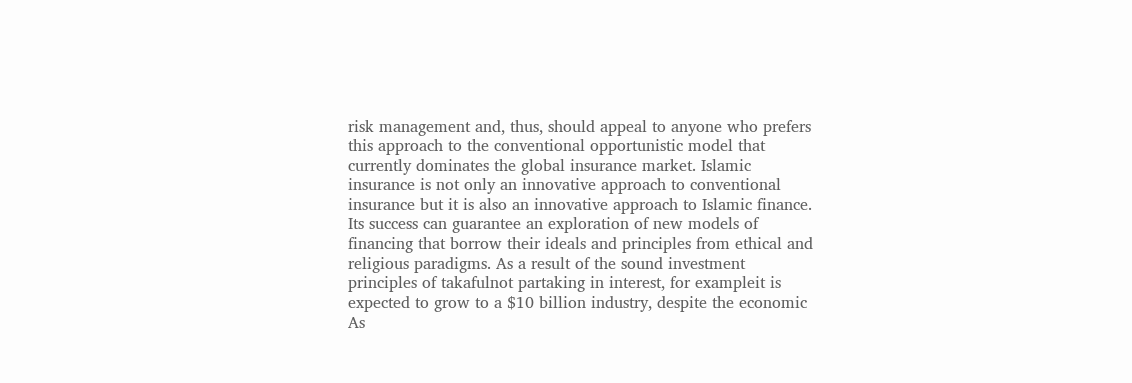risk management and, thus, should appeal to anyone who prefers
this approach to the conventional opportunistic model that
currently dominates the global insurance market. Islamic
insurance is not only an innovative approach to conventional
insurance but it is also an innovative approach to Islamic finance.
Its success can guarantee an exploration of new models of
financing that borrow their ideals and principles from ethical and
religious paradigms. As a result of the sound investment
principles of takafulnot partaking in interest, for exampleit is
expected to grow to a $10 billion industry, despite the economic
As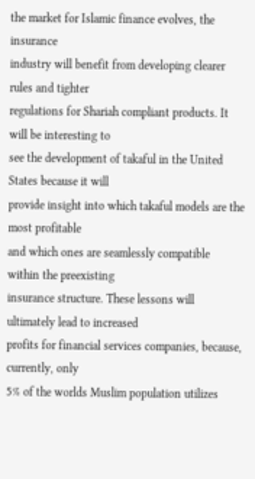the market for Islamic finance evolves, the insurance
industry will benefit from developing clearer rules and tighter
regulations for Shariah compliant products. It will be interesting to
see the development of takaful in the United States because it will
provide insight into which takaful models are the most profitable
and which ones are seamlessly compatible within the preexisting
insurance structure. These lessons will ultimately lead to increased
profits for financial services companies, because, currently, only
5% of the worlds Muslim population utilizes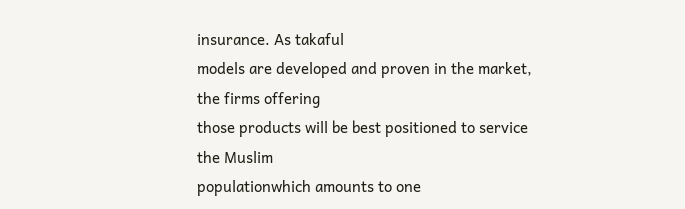insurance. As takaful
models are developed and proven in the market, the firms offering
those products will be best positioned to service the Muslim
populationwhich amounts to one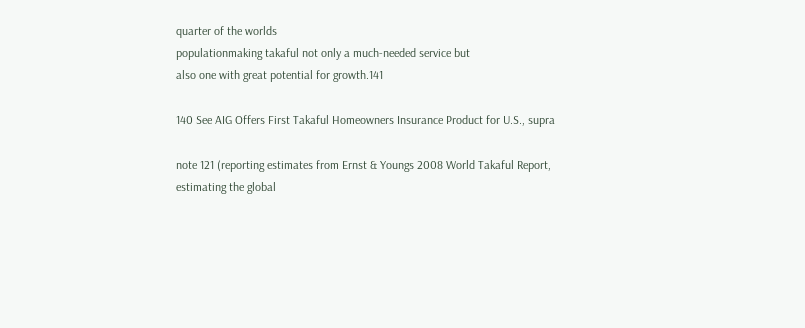quarter of the worlds
populationmaking takaful not only a much-needed service but
also one with great potential for growth.141

140 See AIG Offers First Takaful Homeowners Insurance Product for U.S., supra

note 121 (reporting estimates from Ernst & Youngs 2008 World Takaful Report,
estimating the global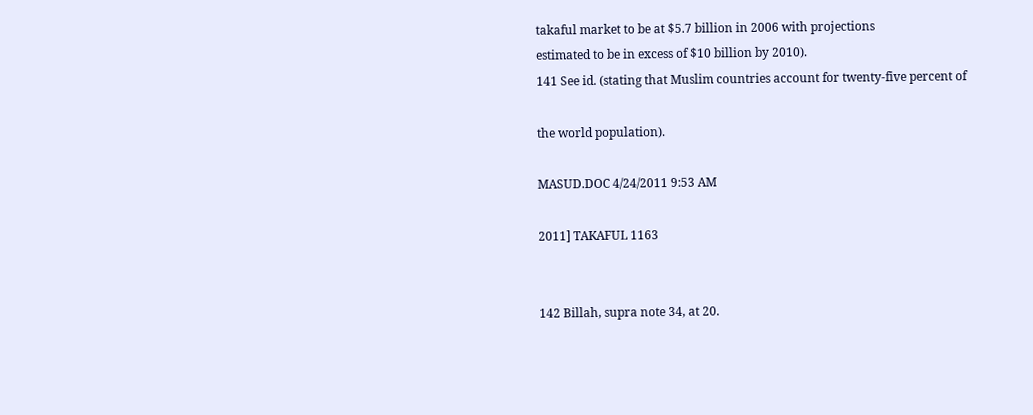takaful market to be at $5.7 billion in 2006 with projections
estimated to be in excess of $10 billion by 2010).
141 See id. (stating that Muslim countries account for twenty-five percent of

the world population).

MASUD.DOC 4/24/2011 9:53 AM

2011] TAKAFUL 1163


142 Billah, supra note 34, at 20.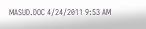MASUD.DOC 4/24/2011 9:53 AM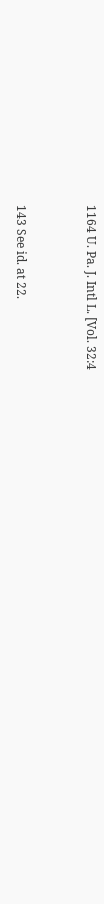1164 U. Pa. J. Intl L. [Vol. 32:4


143 See id. at 22.